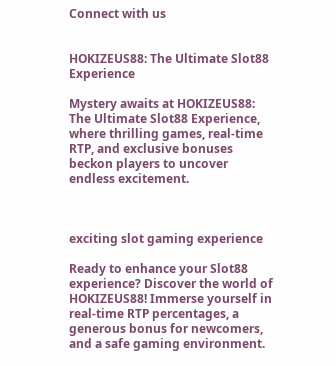Connect with us


HOKIZEUS88: The Ultimate Slot88 Experience

Mystery awaits at HOKIZEUS88: The Ultimate Slot88 Experience, where thrilling games, real-time RTP, and exclusive bonuses beckon players to uncover endless excitement.



exciting slot gaming experience

Ready to enhance your Slot88 experience? Discover the world of HOKIZEUS88! Immerse yourself in real-time RTP percentages, a generous bonus for newcomers, and a safe gaming environment.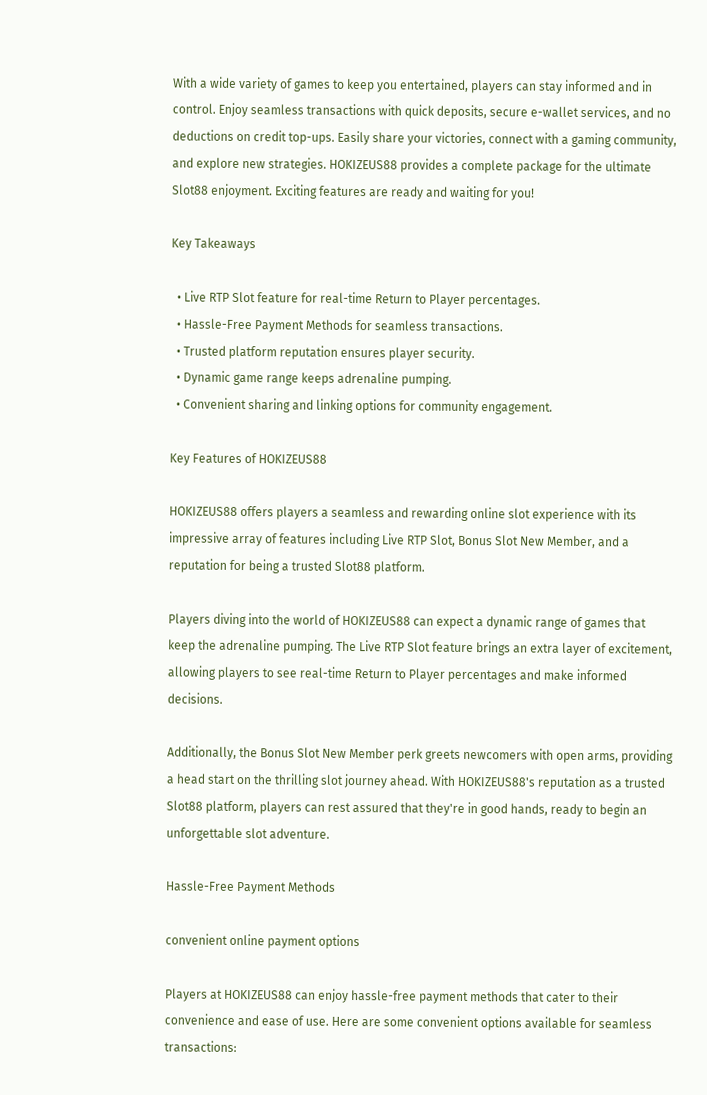With a wide variety of games to keep you entertained, players can stay informed and in control. Enjoy seamless transactions with quick deposits, secure e-wallet services, and no deductions on credit top-ups. Easily share your victories, connect with a gaming community, and explore new strategies. HOKIZEUS88 provides a complete package for the ultimate Slot88 enjoyment. Exciting features are ready and waiting for you!

Key Takeaways

  • Live RTP Slot feature for real-time Return to Player percentages.
  • Hassle-Free Payment Methods for seamless transactions.
  • Trusted platform reputation ensures player security.
  • Dynamic game range keeps adrenaline pumping.
  • Convenient sharing and linking options for community engagement.

Key Features of HOKIZEUS88

HOKIZEUS88 offers players a seamless and rewarding online slot experience with its impressive array of features including Live RTP Slot, Bonus Slot New Member, and a reputation for being a trusted Slot88 platform.

Players diving into the world of HOKIZEUS88 can expect a dynamic range of games that keep the adrenaline pumping. The Live RTP Slot feature brings an extra layer of excitement, allowing players to see real-time Return to Player percentages and make informed decisions.

Additionally, the Bonus Slot New Member perk greets newcomers with open arms, providing a head start on the thrilling slot journey ahead. With HOKIZEUS88's reputation as a trusted Slot88 platform, players can rest assured that they're in good hands, ready to begin an unforgettable slot adventure.

Hassle-Free Payment Methods

convenient online payment options

Players at HOKIZEUS88 can enjoy hassle-free payment methods that cater to their convenience and ease of use. Here are some convenient options available for seamless transactions: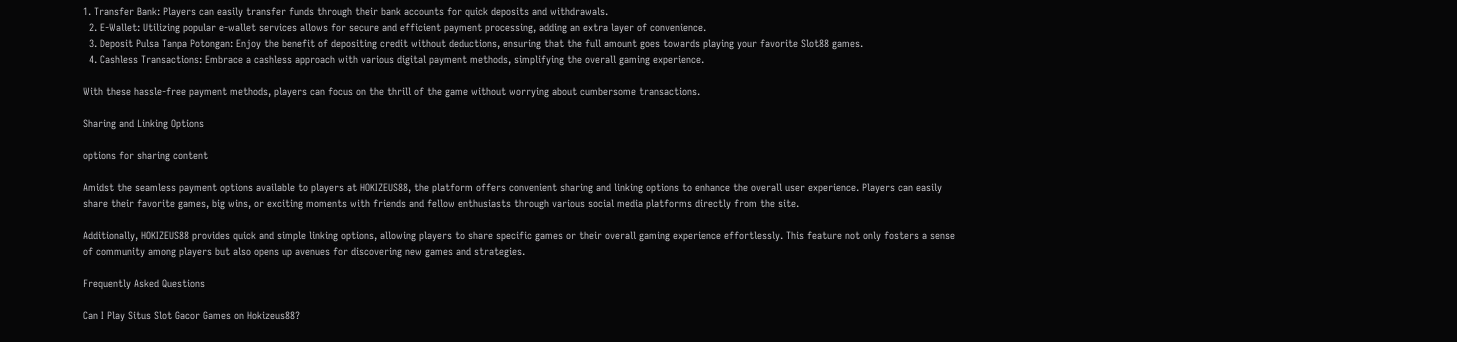1. Transfer Bank: Players can easily transfer funds through their bank accounts for quick deposits and withdrawals.
  2. E-Wallet: Utilizing popular e-wallet services allows for secure and efficient payment processing, adding an extra layer of convenience.
  3. Deposit Pulsa Tanpa Potongan: Enjoy the benefit of depositing credit without deductions, ensuring that the full amount goes towards playing your favorite Slot88 games.
  4. Cashless Transactions: Embrace a cashless approach with various digital payment methods, simplifying the overall gaming experience.

With these hassle-free payment methods, players can focus on the thrill of the game without worrying about cumbersome transactions.

Sharing and Linking Options

options for sharing content

Amidst the seamless payment options available to players at HOKIZEUS88, the platform offers convenient sharing and linking options to enhance the overall user experience. Players can easily share their favorite games, big wins, or exciting moments with friends and fellow enthusiasts through various social media platforms directly from the site.

Additionally, HOKIZEUS88 provides quick and simple linking options, allowing players to share specific games or their overall gaming experience effortlessly. This feature not only fosters a sense of community among players but also opens up avenues for discovering new games and strategies.

Frequently Asked Questions

Can I Play Situs Slot Gacor Games on Hokizeus88?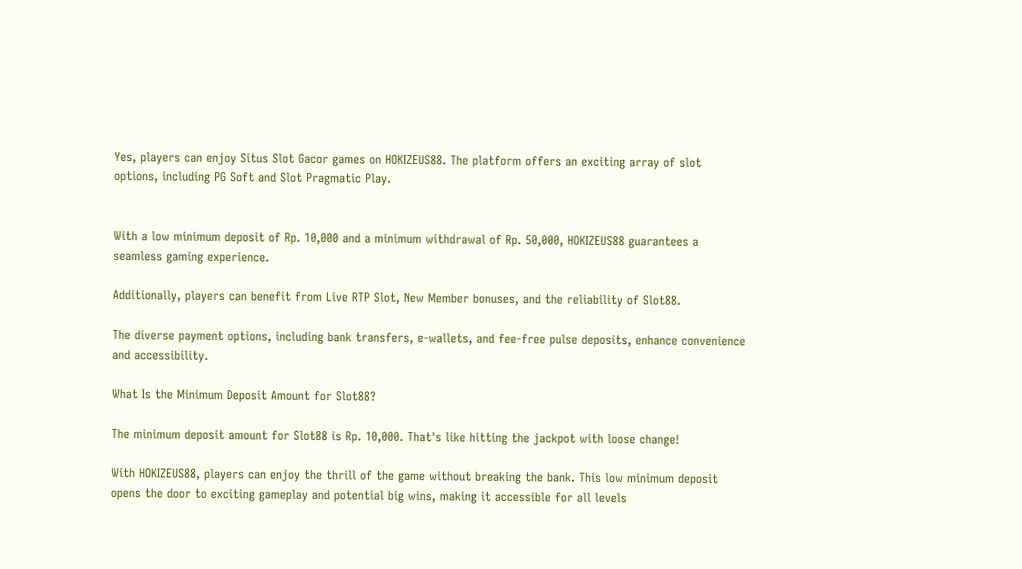Yes, players can enjoy Situs Slot Gacor games on HOKIZEUS88. The platform offers an exciting array of slot options, including PG Soft and Slot Pragmatic Play.


With a low minimum deposit of Rp. 10,000 and a minimum withdrawal of Rp. 50,000, HOKIZEUS88 guarantees a seamless gaming experience.

Additionally, players can benefit from Live RTP Slot, New Member bonuses, and the reliability of Slot88.

The diverse payment options, including bank transfers, e-wallets, and fee-free pulse deposits, enhance convenience and accessibility.

What Is the Minimum Deposit Amount for Slot88?

The minimum deposit amount for Slot88 is Rp. 10,000. That's like hitting the jackpot with loose change!

With HOKIZEUS88, players can enjoy the thrill of the game without breaking the bank. This low minimum deposit opens the door to exciting gameplay and potential big wins, making it accessible for all levels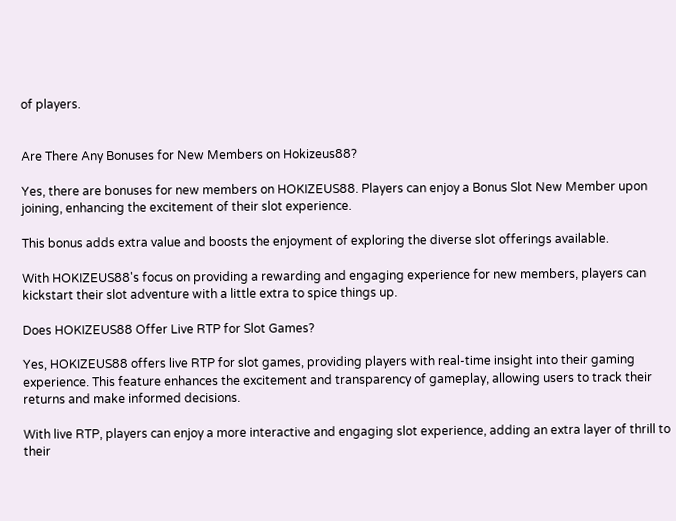of players.


Are There Any Bonuses for New Members on Hokizeus88?

Yes, there are bonuses for new members on HOKIZEUS88. Players can enjoy a Bonus Slot New Member upon joining, enhancing the excitement of their slot experience.

This bonus adds extra value and boosts the enjoyment of exploring the diverse slot offerings available.

With HOKIZEUS88's focus on providing a rewarding and engaging experience for new members, players can kickstart their slot adventure with a little extra to spice things up.

Does HOKIZEUS88 Offer Live RTP for Slot Games?

Yes, HOKIZEUS88 offers live RTP for slot games, providing players with real-time insight into their gaming experience. This feature enhances the excitement and transparency of gameplay, allowing users to track their returns and make informed decisions.

With live RTP, players can enjoy a more interactive and engaging slot experience, adding an extra layer of thrill to their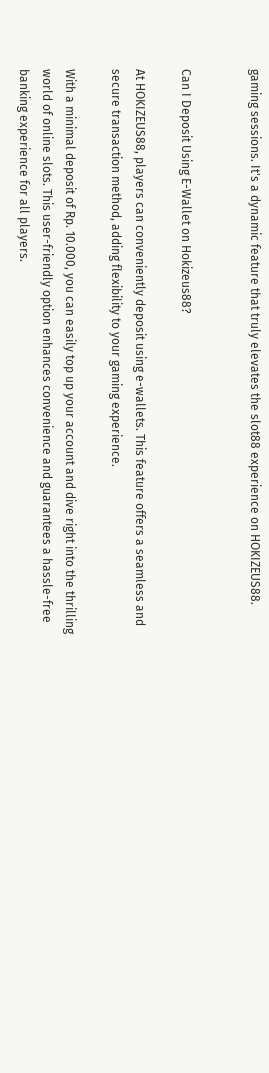gaming sessions. It's a dynamic feature that truly elevates the slot88 experience on HOKIZEUS88.


Can I Deposit Using E-Wallet on Hokizeus88?

At HOKIZEUS88, players can conveniently deposit using e-wallets. This feature offers a seamless and secure transaction method, adding flexibility to your gaming experience.

With a minimal deposit of Rp. 10.000, you can easily top up your account and dive right into the thrilling world of online slots. This user-friendly option enhances convenience and guarantees a hassle-free banking experience for all players.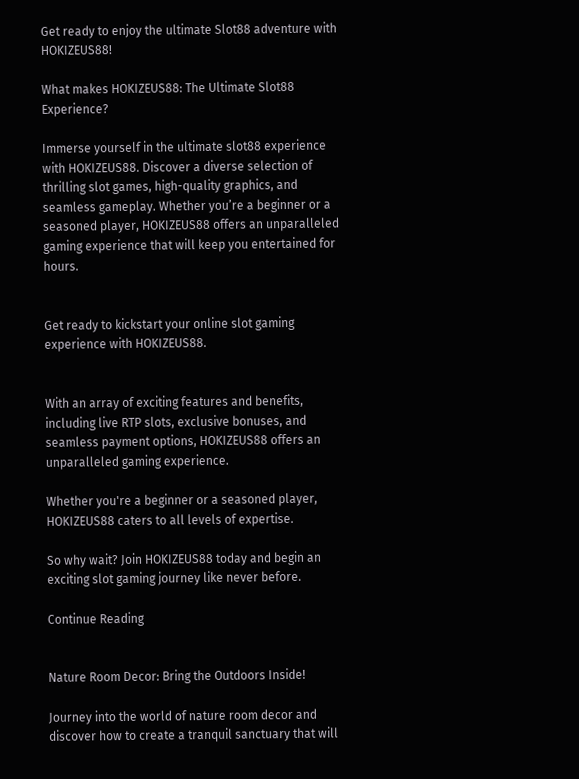Get ready to enjoy the ultimate Slot88 adventure with HOKIZEUS88!

What makes HOKIZEUS88: The Ultimate Slot88 Experience?

Immerse yourself in the ultimate slot88 experience with HOKIZEUS88. Discover a diverse selection of thrilling slot games, high-quality graphics, and seamless gameplay. Whether you’re a beginner or a seasoned player, HOKIZEUS88 offers an unparalleled gaming experience that will keep you entertained for hours.


Get ready to kickstart your online slot gaming experience with HOKIZEUS88.


With an array of exciting features and benefits, including live RTP slots, exclusive bonuses, and seamless payment options, HOKIZEUS88 offers an unparalleled gaming experience.

Whether you're a beginner or a seasoned player, HOKIZEUS88 caters to all levels of expertise.

So why wait? Join HOKIZEUS88 today and begin an exciting slot gaming journey like never before.

Continue Reading


Nature Room Decor: Bring the Outdoors Inside!

Journey into the world of nature room decor and discover how to create a tranquil sanctuary that will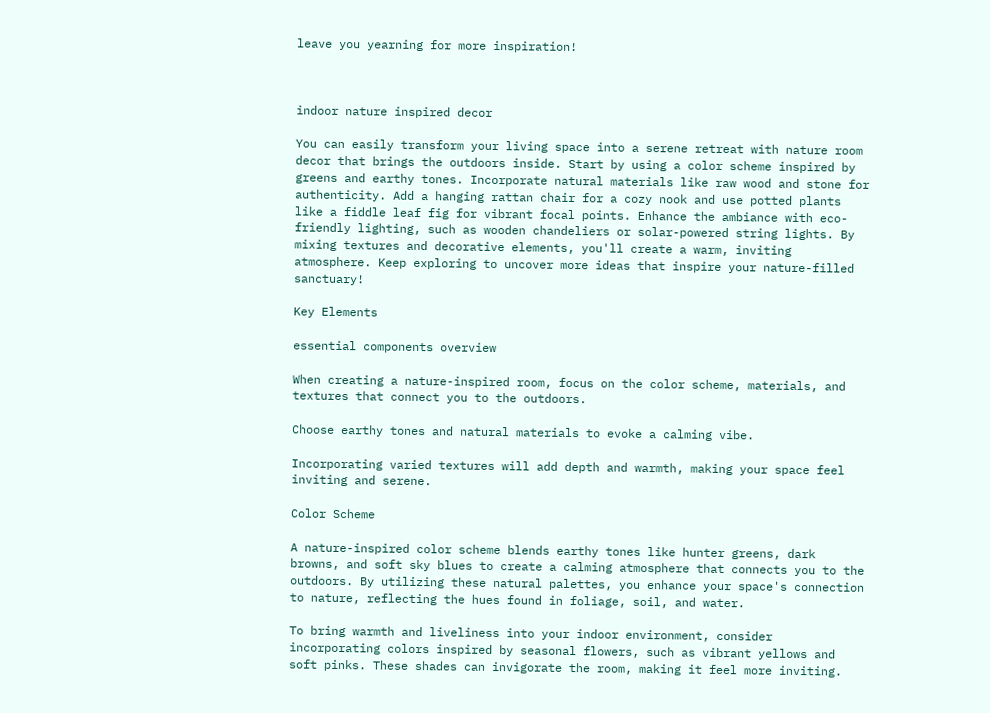leave you yearning for more inspiration!



indoor nature inspired decor

You can easily transform your living space into a serene retreat with nature room decor that brings the outdoors inside. Start by using a color scheme inspired by greens and earthy tones. Incorporate natural materials like raw wood and stone for authenticity. Add a hanging rattan chair for a cozy nook and use potted plants like a fiddle leaf fig for vibrant focal points. Enhance the ambiance with eco-friendly lighting, such as wooden chandeliers or solar-powered string lights. By mixing textures and decorative elements, you'll create a warm, inviting atmosphere. Keep exploring to uncover more ideas that inspire your nature-filled sanctuary!

Key Elements

essential components overview

When creating a nature-inspired room, focus on the color scheme, materials, and textures that connect you to the outdoors.

Choose earthy tones and natural materials to evoke a calming vibe.

Incorporating varied textures will add depth and warmth, making your space feel inviting and serene.

Color Scheme

A nature-inspired color scheme blends earthy tones like hunter greens, dark browns, and soft sky blues to create a calming atmosphere that connects you to the outdoors. By utilizing these natural palettes, you enhance your space's connection to nature, reflecting the hues found in foliage, soil, and water.

To bring warmth and liveliness into your indoor environment, consider incorporating colors inspired by seasonal flowers, such as vibrant yellows and soft pinks. These shades can invigorate the room, making it feel more inviting.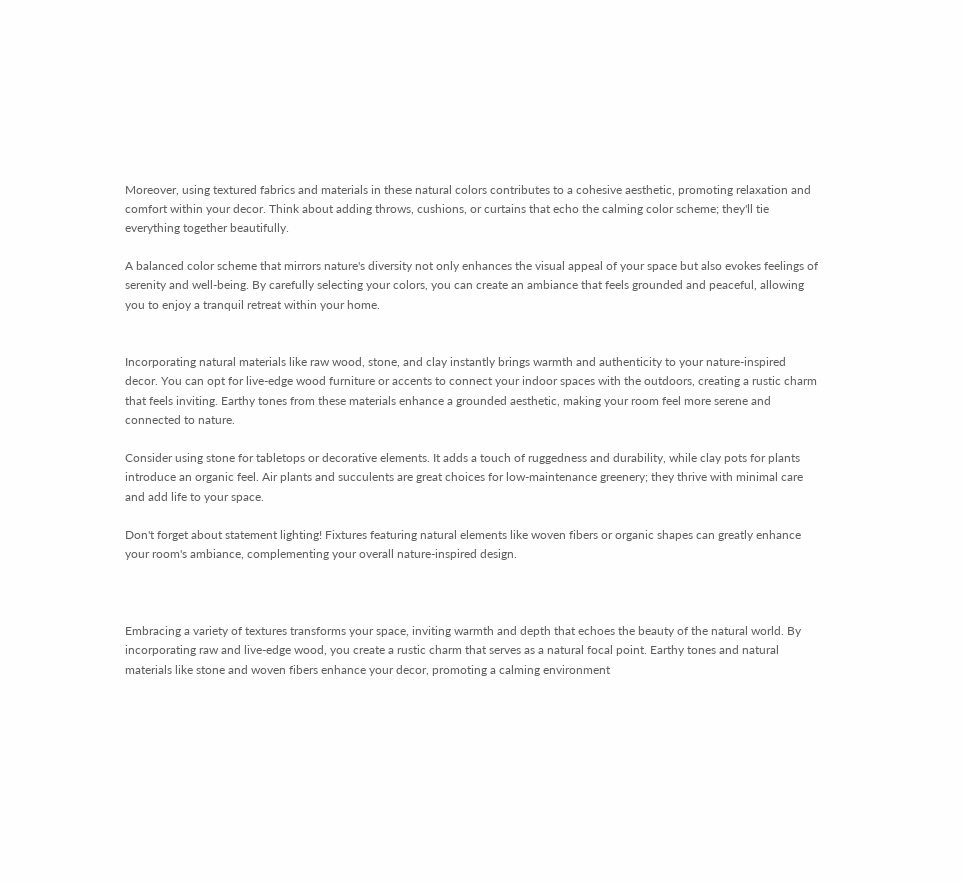Moreover, using textured fabrics and materials in these natural colors contributes to a cohesive aesthetic, promoting relaxation and comfort within your decor. Think about adding throws, cushions, or curtains that echo the calming color scheme; they'll tie everything together beautifully.

A balanced color scheme that mirrors nature's diversity not only enhances the visual appeal of your space but also evokes feelings of serenity and well-being. By carefully selecting your colors, you can create an ambiance that feels grounded and peaceful, allowing you to enjoy a tranquil retreat within your home.


Incorporating natural materials like raw wood, stone, and clay instantly brings warmth and authenticity to your nature-inspired decor. You can opt for live-edge wood furniture or accents to connect your indoor spaces with the outdoors, creating a rustic charm that feels inviting. Earthy tones from these materials enhance a grounded aesthetic, making your room feel more serene and connected to nature.

Consider using stone for tabletops or decorative elements. It adds a touch of ruggedness and durability, while clay pots for plants introduce an organic feel. Air plants and succulents are great choices for low-maintenance greenery; they thrive with minimal care and add life to your space.

Don't forget about statement lighting! Fixtures featuring natural elements like woven fibers or organic shapes can greatly enhance your room's ambiance, complementing your overall nature-inspired design.



Embracing a variety of textures transforms your space, inviting warmth and depth that echoes the beauty of the natural world. By incorporating raw and live-edge wood, you create a rustic charm that serves as a natural focal point. Earthy tones and natural materials like stone and woven fibers enhance your decor, promoting a calming environment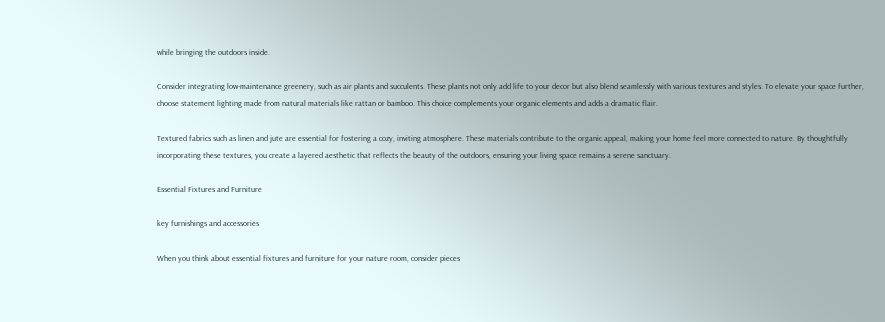while bringing the outdoors inside.

Consider integrating low-maintenance greenery, such as air plants and succulents. These plants not only add life to your decor but also blend seamlessly with various textures and styles. To elevate your space further, choose statement lighting made from natural materials like rattan or bamboo. This choice complements your organic elements and adds a dramatic flair.

Textured fabrics such as linen and jute are essential for fostering a cozy, inviting atmosphere. These materials contribute to the organic appeal, making your home feel more connected to nature. By thoughtfully incorporating these textures, you create a layered aesthetic that reflects the beauty of the outdoors, ensuring your living space remains a serene sanctuary.

Essential Fixtures and Furniture

key furnishings and accessories

When you think about essential fixtures and furniture for your nature room, consider pieces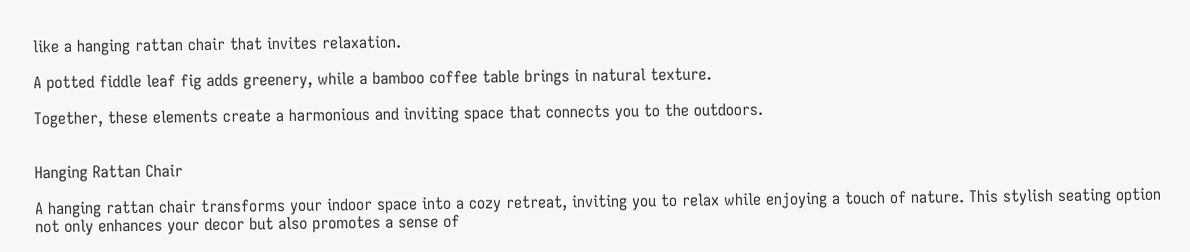like a hanging rattan chair that invites relaxation.

A potted fiddle leaf fig adds greenery, while a bamboo coffee table brings in natural texture.

Together, these elements create a harmonious and inviting space that connects you to the outdoors.


Hanging Rattan Chair

A hanging rattan chair transforms your indoor space into a cozy retreat, inviting you to relax while enjoying a touch of nature. This stylish seating option not only enhances your decor but also promotes a sense of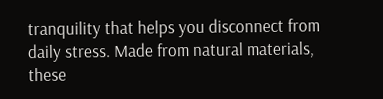tranquility that helps you disconnect from daily stress. Made from natural materials, these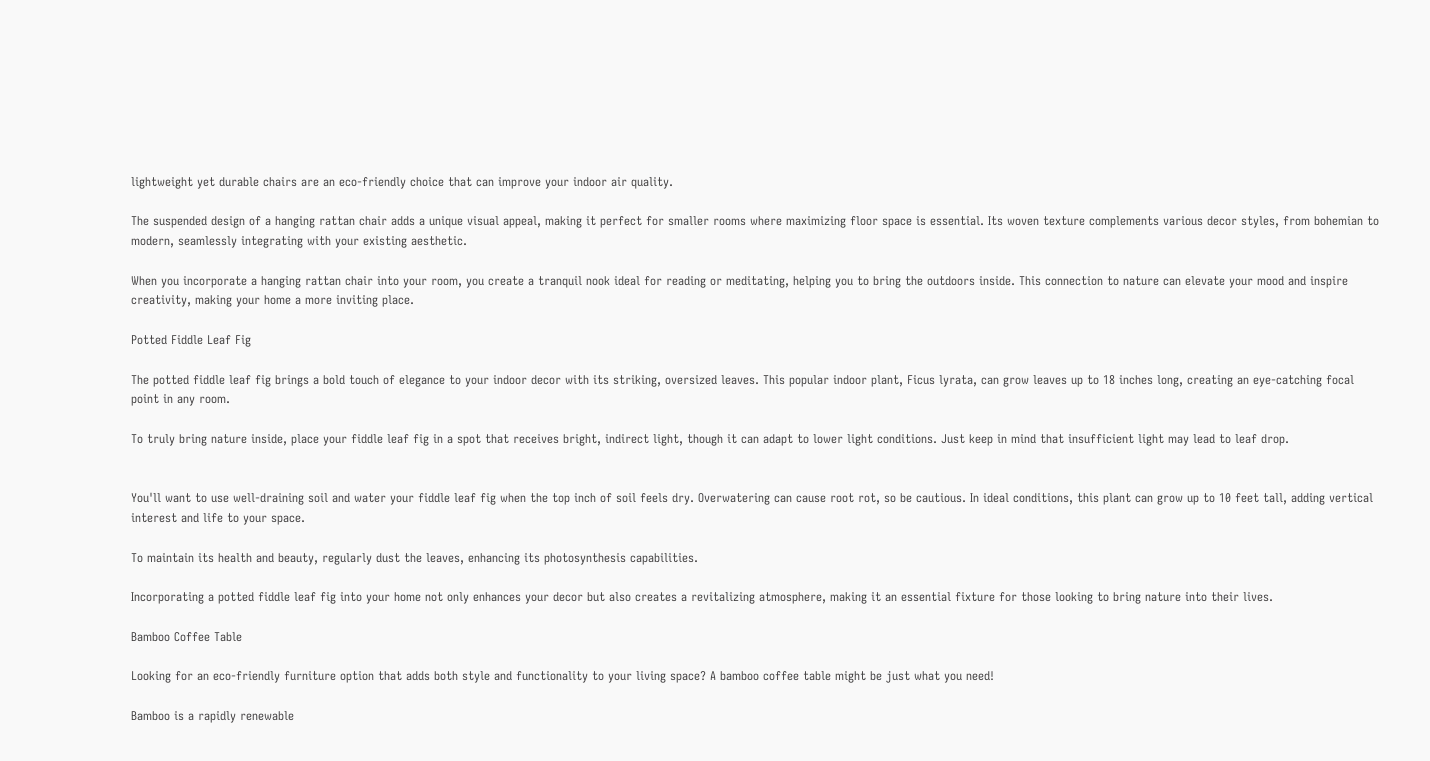lightweight yet durable chairs are an eco-friendly choice that can improve your indoor air quality.

The suspended design of a hanging rattan chair adds a unique visual appeal, making it perfect for smaller rooms where maximizing floor space is essential. Its woven texture complements various decor styles, from bohemian to modern, seamlessly integrating with your existing aesthetic.

When you incorporate a hanging rattan chair into your room, you create a tranquil nook ideal for reading or meditating, helping you to bring the outdoors inside. This connection to nature can elevate your mood and inspire creativity, making your home a more inviting place.

Potted Fiddle Leaf Fig

The potted fiddle leaf fig brings a bold touch of elegance to your indoor decor with its striking, oversized leaves. This popular indoor plant, Ficus lyrata, can grow leaves up to 18 inches long, creating an eye-catching focal point in any room.

To truly bring nature inside, place your fiddle leaf fig in a spot that receives bright, indirect light, though it can adapt to lower light conditions. Just keep in mind that insufficient light may lead to leaf drop.


You'll want to use well-draining soil and water your fiddle leaf fig when the top inch of soil feels dry. Overwatering can cause root rot, so be cautious. In ideal conditions, this plant can grow up to 10 feet tall, adding vertical interest and life to your space.

To maintain its health and beauty, regularly dust the leaves, enhancing its photosynthesis capabilities.

Incorporating a potted fiddle leaf fig into your home not only enhances your decor but also creates a revitalizing atmosphere, making it an essential fixture for those looking to bring nature into their lives.

Bamboo Coffee Table

Looking for an eco-friendly furniture option that adds both style and functionality to your living space? A bamboo coffee table might be just what you need!

Bamboo is a rapidly renewable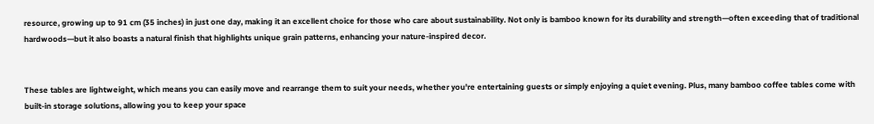resource, growing up to 91 cm (35 inches) in just one day, making it an excellent choice for those who care about sustainability. Not only is bamboo known for its durability and strength—often exceeding that of traditional hardwoods—but it also boasts a natural finish that highlights unique grain patterns, enhancing your nature-inspired decor.


These tables are lightweight, which means you can easily move and rearrange them to suit your needs, whether you're entertaining guests or simply enjoying a quiet evening. Plus, many bamboo coffee tables come with built-in storage solutions, allowing you to keep your space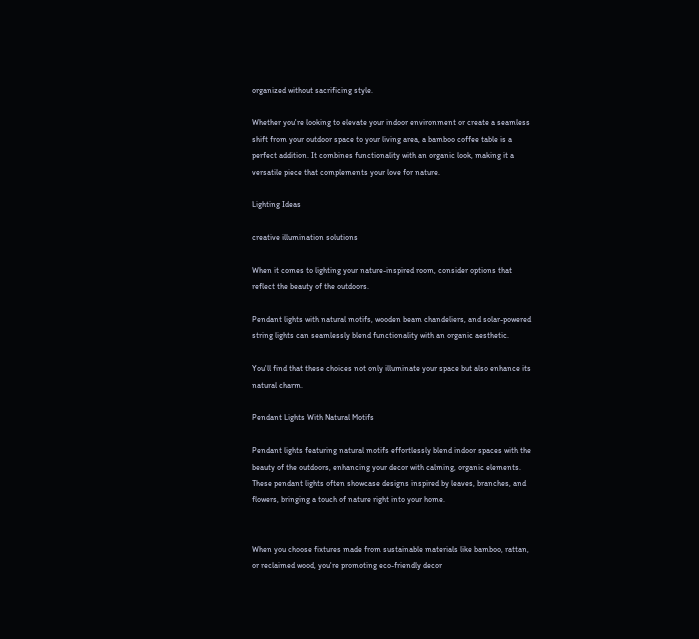organized without sacrificing style.

Whether you're looking to elevate your indoor environment or create a seamless shift from your outdoor space to your living area, a bamboo coffee table is a perfect addition. It combines functionality with an organic look, making it a versatile piece that complements your love for nature.

Lighting Ideas

creative illumination solutions

When it comes to lighting your nature-inspired room, consider options that reflect the beauty of the outdoors.

Pendant lights with natural motifs, wooden beam chandeliers, and solar-powered string lights can seamlessly blend functionality with an organic aesthetic.

You'll find that these choices not only illuminate your space but also enhance its natural charm.

Pendant Lights With Natural Motifs

Pendant lights featuring natural motifs effortlessly blend indoor spaces with the beauty of the outdoors, enhancing your decor with calming, organic elements. These pendant lights often showcase designs inspired by leaves, branches, and flowers, bringing a touch of nature right into your home.


When you choose fixtures made from sustainable materials like bamboo, rattan, or reclaimed wood, you're promoting eco-friendly decor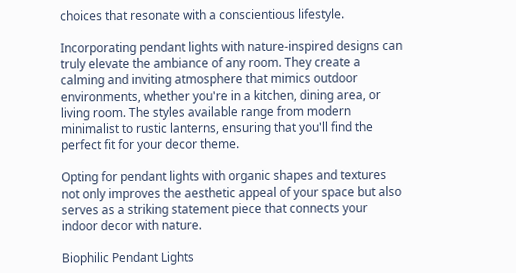choices that resonate with a conscientious lifestyle.

Incorporating pendant lights with nature-inspired designs can truly elevate the ambiance of any room. They create a calming and inviting atmosphere that mimics outdoor environments, whether you're in a kitchen, dining area, or living room. The styles available range from modern minimalist to rustic lanterns, ensuring that you'll find the perfect fit for your decor theme.

Opting for pendant lights with organic shapes and textures not only improves the aesthetic appeal of your space but also serves as a striking statement piece that connects your indoor decor with nature.

Biophilic Pendant Lights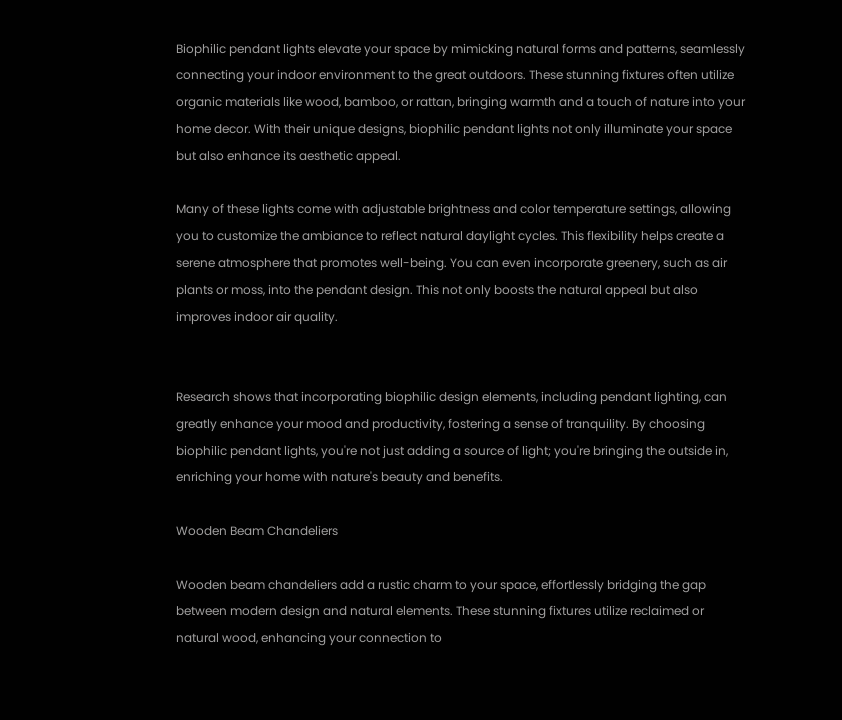Biophilic pendant lights elevate your space by mimicking natural forms and patterns, seamlessly connecting your indoor environment to the great outdoors. These stunning fixtures often utilize organic materials like wood, bamboo, or rattan, bringing warmth and a touch of nature into your home decor. With their unique designs, biophilic pendant lights not only illuminate your space but also enhance its aesthetic appeal.

Many of these lights come with adjustable brightness and color temperature settings, allowing you to customize the ambiance to reflect natural daylight cycles. This flexibility helps create a serene atmosphere that promotes well-being. You can even incorporate greenery, such as air plants or moss, into the pendant design. This not only boosts the natural appeal but also improves indoor air quality.


Research shows that incorporating biophilic design elements, including pendant lighting, can greatly enhance your mood and productivity, fostering a sense of tranquility. By choosing biophilic pendant lights, you're not just adding a source of light; you're bringing the outside in, enriching your home with nature's beauty and benefits.

Wooden Beam Chandeliers

Wooden beam chandeliers add a rustic charm to your space, effortlessly bridging the gap between modern design and natural elements. These stunning fixtures utilize reclaimed or natural wood, enhancing your connection to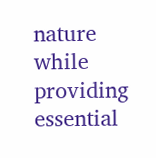nature while providing essential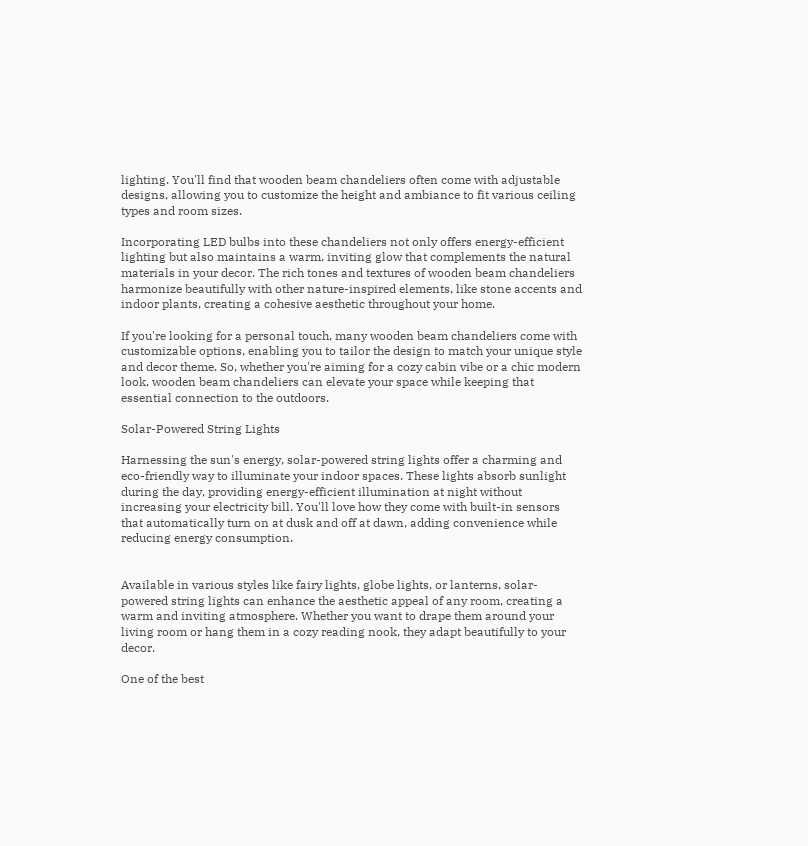lighting. You'll find that wooden beam chandeliers often come with adjustable designs, allowing you to customize the height and ambiance to fit various ceiling types and room sizes.

Incorporating LED bulbs into these chandeliers not only offers energy-efficient lighting but also maintains a warm, inviting glow that complements the natural materials in your decor. The rich tones and textures of wooden beam chandeliers harmonize beautifully with other nature-inspired elements, like stone accents and indoor plants, creating a cohesive aesthetic throughout your home.

If you're looking for a personal touch, many wooden beam chandeliers come with customizable options, enabling you to tailor the design to match your unique style and decor theme. So, whether you're aiming for a cozy cabin vibe or a chic modern look, wooden beam chandeliers can elevate your space while keeping that essential connection to the outdoors.

Solar-Powered String Lights

Harnessing the sun's energy, solar-powered string lights offer a charming and eco-friendly way to illuminate your indoor spaces. These lights absorb sunlight during the day, providing energy-efficient illumination at night without increasing your electricity bill. You'll love how they come with built-in sensors that automatically turn on at dusk and off at dawn, adding convenience while reducing energy consumption.


Available in various styles like fairy lights, globe lights, or lanterns, solar-powered string lights can enhance the aesthetic appeal of any room, creating a warm and inviting atmosphere. Whether you want to drape them around your living room or hang them in a cozy reading nook, they adapt beautifully to your decor.

One of the best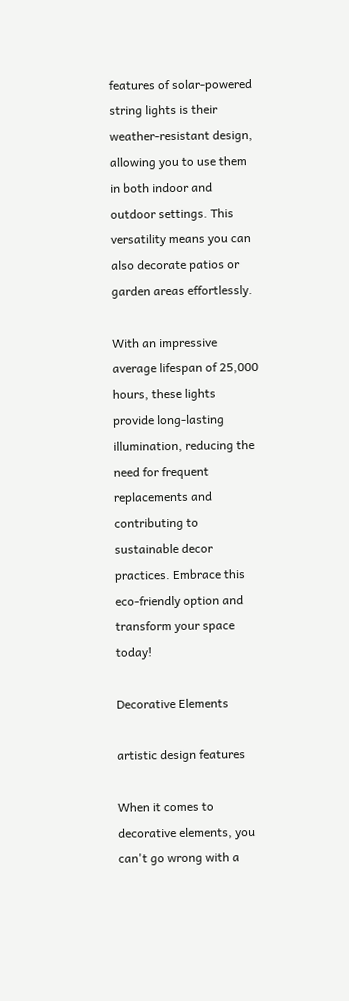features of solar-powered string lights is their weather-resistant design, allowing you to use them in both indoor and outdoor settings. This versatility means you can also decorate patios or garden areas effortlessly.

With an impressive average lifespan of 25,000 hours, these lights provide long-lasting illumination, reducing the need for frequent replacements and contributing to sustainable decor practices. Embrace this eco-friendly option and transform your space today!

Decorative Elements

artistic design features

When it comes to decorative elements, you can't go wrong with a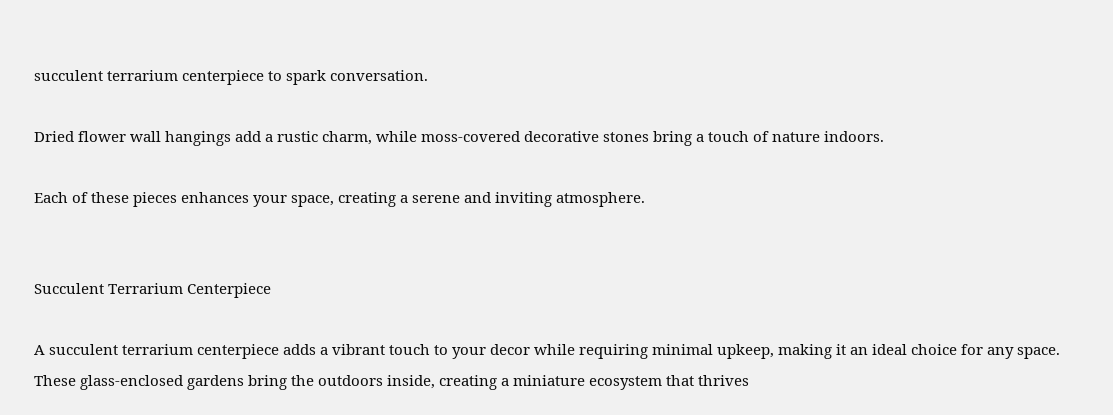succulent terrarium centerpiece to spark conversation.

Dried flower wall hangings add a rustic charm, while moss-covered decorative stones bring a touch of nature indoors.

Each of these pieces enhances your space, creating a serene and inviting atmosphere.


Succulent Terrarium Centerpiece

A succulent terrarium centerpiece adds a vibrant touch to your decor while requiring minimal upkeep, making it an ideal choice for any space. These glass-enclosed gardens bring the outdoors inside, creating a miniature ecosystem that thrives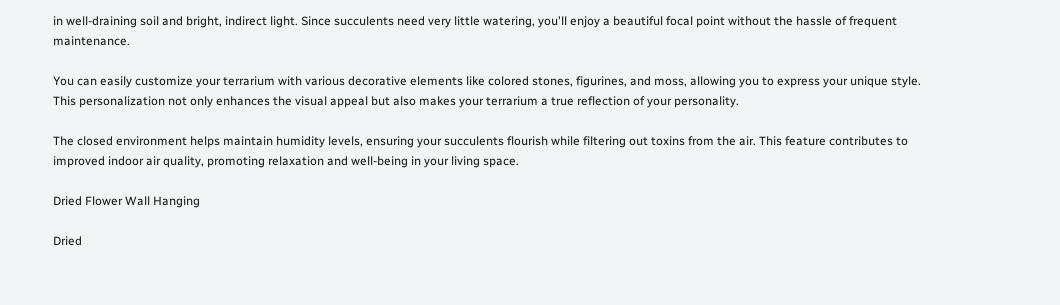in well-draining soil and bright, indirect light. Since succulents need very little watering, you'll enjoy a beautiful focal point without the hassle of frequent maintenance.

You can easily customize your terrarium with various decorative elements like colored stones, figurines, and moss, allowing you to express your unique style. This personalization not only enhances the visual appeal but also makes your terrarium a true reflection of your personality.

The closed environment helps maintain humidity levels, ensuring your succulents flourish while filtering out toxins from the air. This feature contributes to improved indoor air quality, promoting relaxation and well-being in your living space.

Dried Flower Wall Hanging

Dried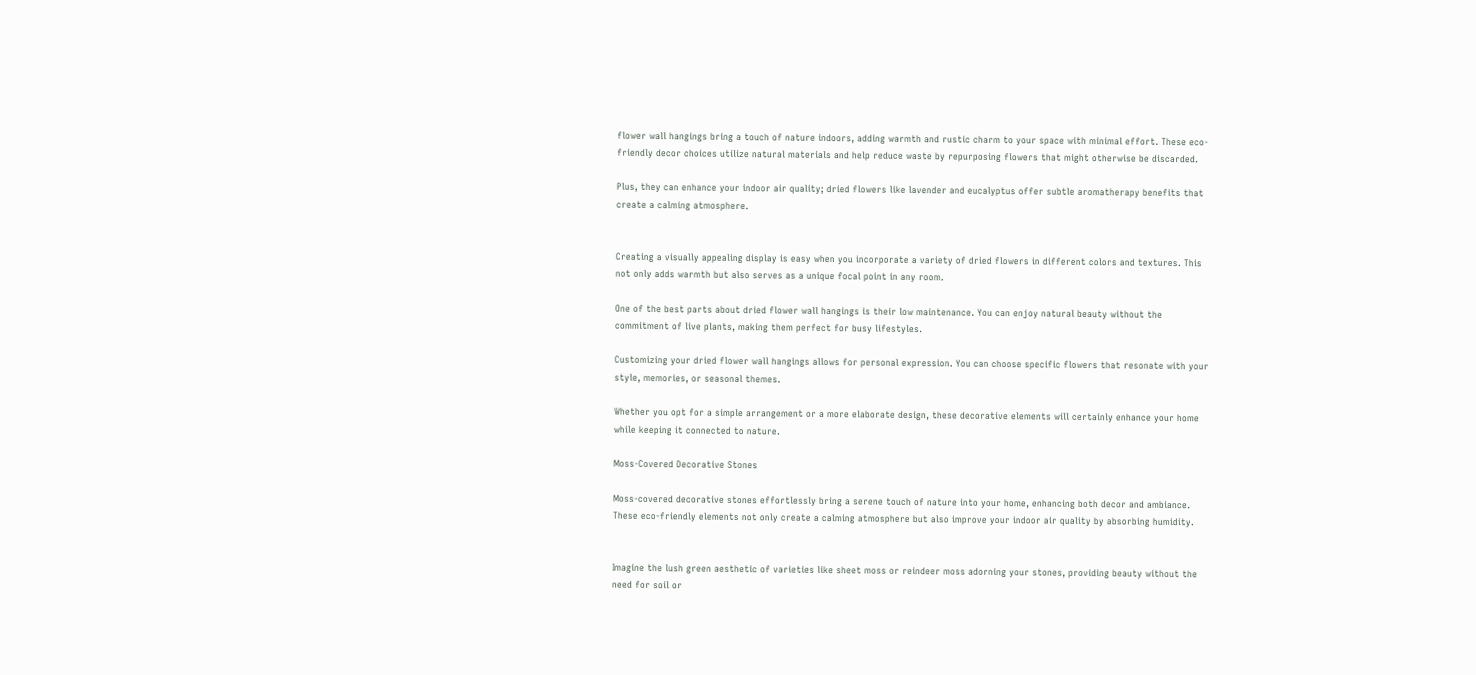flower wall hangings bring a touch of nature indoors, adding warmth and rustic charm to your space with minimal effort. These eco-friendly decor choices utilize natural materials and help reduce waste by repurposing flowers that might otherwise be discarded.

Plus, they can enhance your indoor air quality; dried flowers like lavender and eucalyptus offer subtle aromatherapy benefits that create a calming atmosphere.


Creating a visually appealing display is easy when you incorporate a variety of dried flowers in different colors and textures. This not only adds warmth but also serves as a unique focal point in any room.

One of the best parts about dried flower wall hangings is their low maintenance. You can enjoy natural beauty without the commitment of live plants, making them perfect for busy lifestyles.

Customizing your dried flower wall hangings allows for personal expression. You can choose specific flowers that resonate with your style, memories, or seasonal themes.

Whether you opt for a simple arrangement or a more elaborate design, these decorative elements will certainly enhance your home while keeping it connected to nature.

Moss-Covered Decorative Stones

Moss-covered decorative stones effortlessly bring a serene touch of nature into your home, enhancing both decor and ambiance. These eco-friendly elements not only create a calming atmosphere but also improve your indoor air quality by absorbing humidity.


Imagine the lush green aesthetic of varieties like sheet moss or reindeer moss adorning your stones, providing beauty without the need for soil or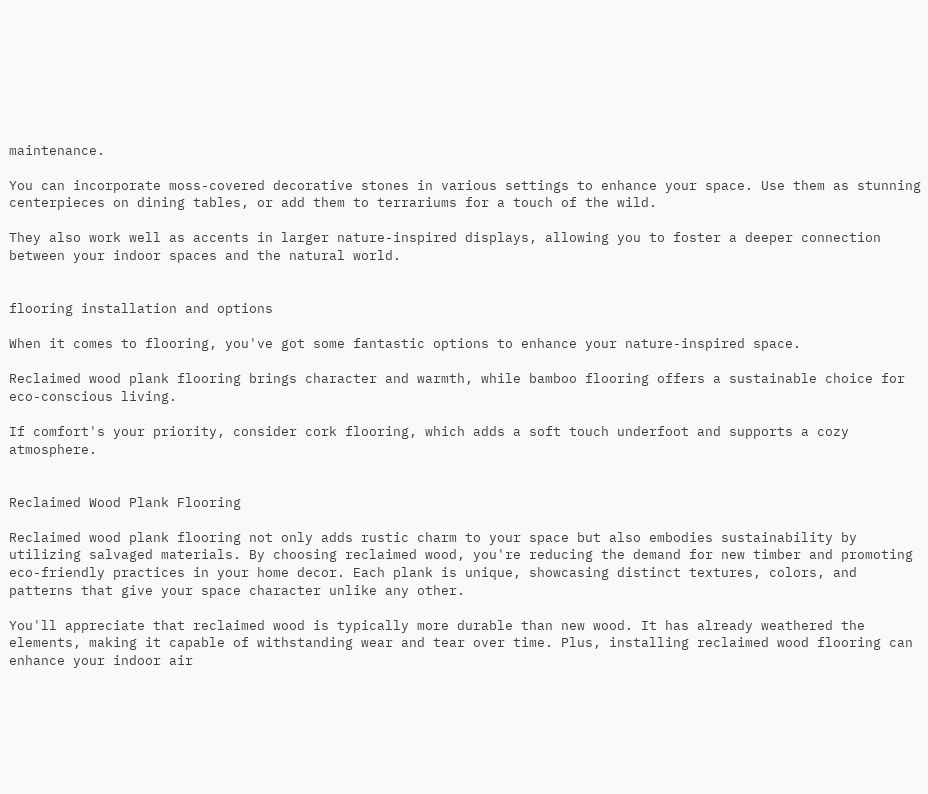maintenance.

You can incorporate moss-covered decorative stones in various settings to enhance your space. Use them as stunning centerpieces on dining tables, or add them to terrariums for a touch of the wild.

They also work well as accents in larger nature-inspired displays, allowing you to foster a deeper connection between your indoor spaces and the natural world.


flooring installation and options

When it comes to flooring, you've got some fantastic options to enhance your nature-inspired space.

Reclaimed wood plank flooring brings character and warmth, while bamboo flooring offers a sustainable choice for eco-conscious living.

If comfort's your priority, consider cork flooring, which adds a soft touch underfoot and supports a cozy atmosphere.


Reclaimed Wood Plank Flooring

Reclaimed wood plank flooring not only adds rustic charm to your space but also embodies sustainability by utilizing salvaged materials. By choosing reclaimed wood, you're reducing the demand for new timber and promoting eco-friendly practices in your home decor. Each plank is unique, showcasing distinct textures, colors, and patterns that give your space character unlike any other.

You'll appreciate that reclaimed wood is typically more durable than new wood. It has already weathered the elements, making it capable of withstanding wear and tear over time. Plus, installing reclaimed wood flooring can enhance your indoor air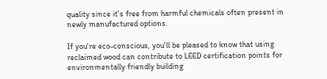quality since it's free from harmful chemicals often present in newly manufactured options.

If you're eco-conscious, you'll be pleased to know that using reclaimed wood can contribute to LEED certification points for environmentally friendly building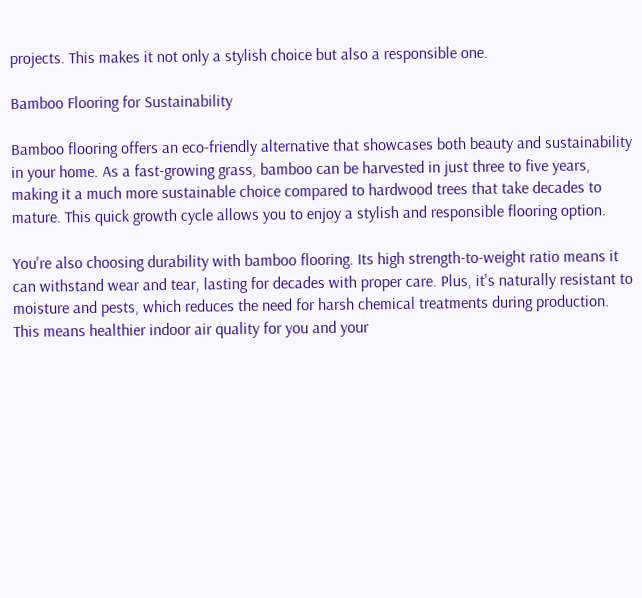projects. This makes it not only a stylish choice but also a responsible one.

Bamboo Flooring for Sustainability

Bamboo flooring offers an eco-friendly alternative that showcases both beauty and sustainability in your home. As a fast-growing grass, bamboo can be harvested in just three to five years, making it a much more sustainable choice compared to hardwood trees that take decades to mature. This quick growth cycle allows you to enjoy a stylish and responsible flooring option.

You're also choosing durability with bamboo flooring. Its high strength-to-weight ratio means it can withstand wear and tear, lasting for decades with proper care. Plus, it's naturally resistant to moisture and pests, which reduces the need for harsh chemical treatments during production. This means healthier indoor air quality for you and your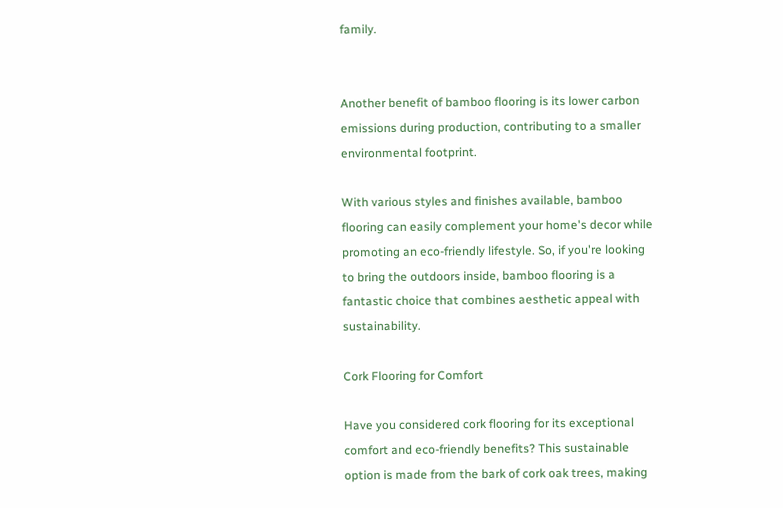family.


Another benefit of bamboo flooring is its lower carbon emissions during production, contributing to a smaller environmental footprint.

With various styles and finishes available, bamboo flooring can easily complement your home's decor while promoting an eco-friendly lifestyle. So, if you're looking to bring the outdoors inside, bamboo flooring is a fantastic choice that combines aesthetic appeal with sustainability.

Cork Flooring for Comfort

Have you considered cork flooring for its exceptional comfort and eco-friendly benefits? This sustainable option is made from the bark of cork oak trees, making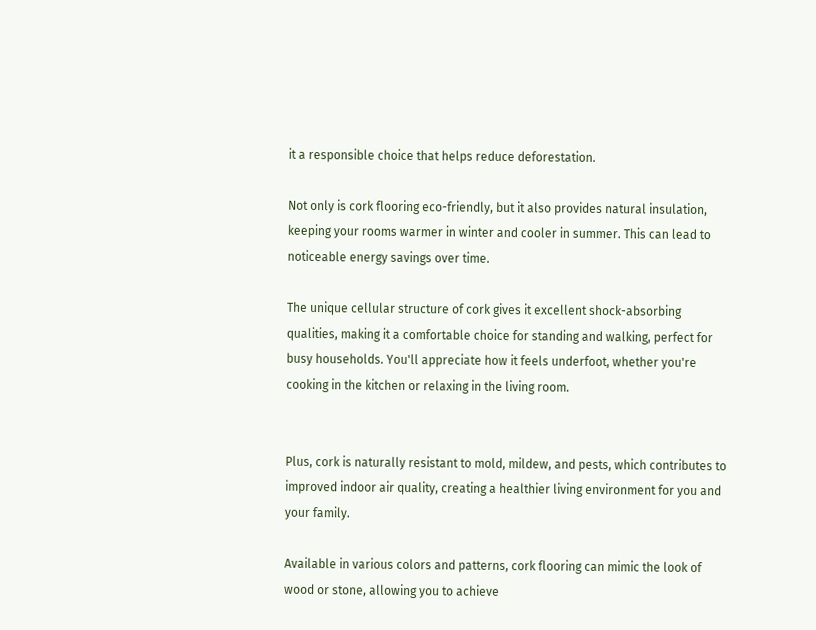it a responsible choice that helps reduce deforestation.

Not only is cork flooring eco-friendly, but it also provides natural insulation, keeping your rooms warmer in winter and cooler in summer. This can lead to noticeable energy savings over time.

The unique cellular structure of cork gives it excellent shock-absorbing qualities, making it a comfortable choice for standing and walking, perfect for busy households. You'll appreciate how it feels underfoot, whether you're cooking in the kitchen or relaxing in the living room.


Plus, cork is naturally resistant to mold, mildew, and pests, which contributes to improved indoor air quality, creating a healthier living environment for you and your family.

Available in various colors and patterns, cork flooring can mimic the look of wood or stone, allowing you to achieve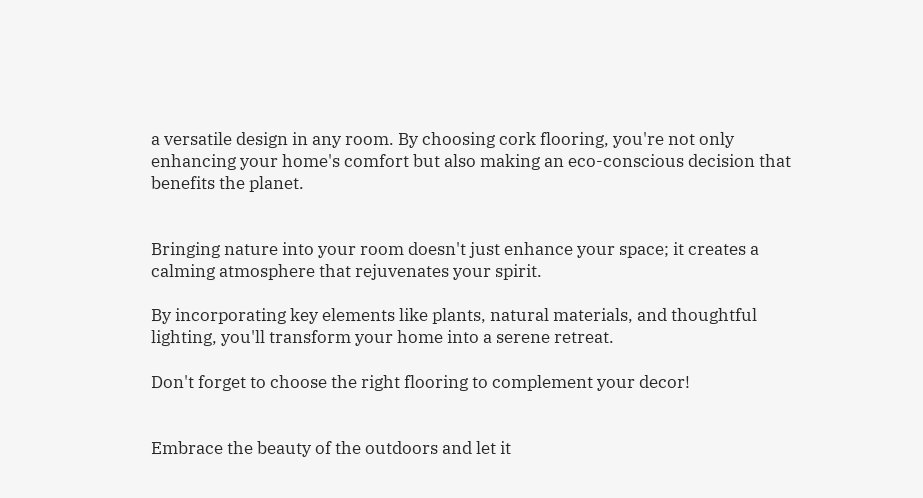a versatile design in any room. By choosing cork flooring, you're not only enhancing your home's comfort but also making an eco-conscious decision that benefits the planet.


Bringing nature into your room doesn't just enhance your space; it creates a calming atmosphere that rejuvenates your spirit.

By incorporating key elements like plants, natural materials, and thoughtful lighting, you'll transform your home into a serene retreat.

Don't forget to choose the right flooring to complement your decor!


Embrace the beauty of the outdoors and let it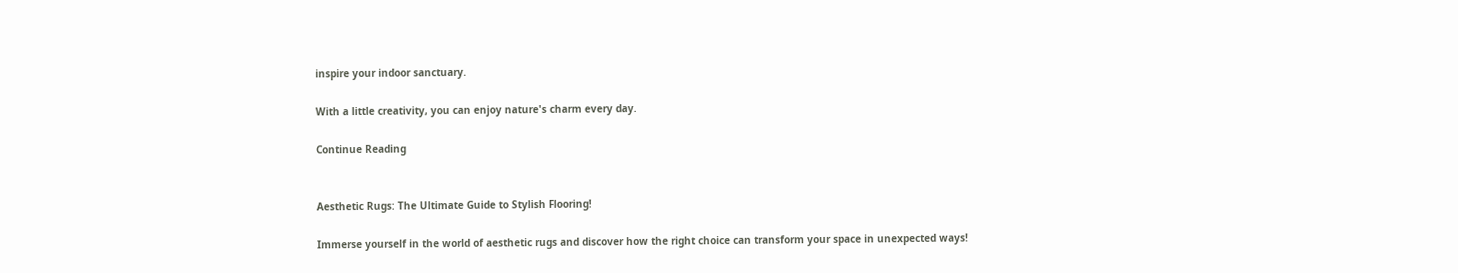inspire your indoor sanctuary.

With a little creativity, you can enjoy nature's charm every day.

Continue Reading


Aesthetic Rugs: The Ultimate Guide to Stylish Flooring!

Immerse yourself in the world of aesthetic rugs and discover how the right choice can transform your space in unexpected ways!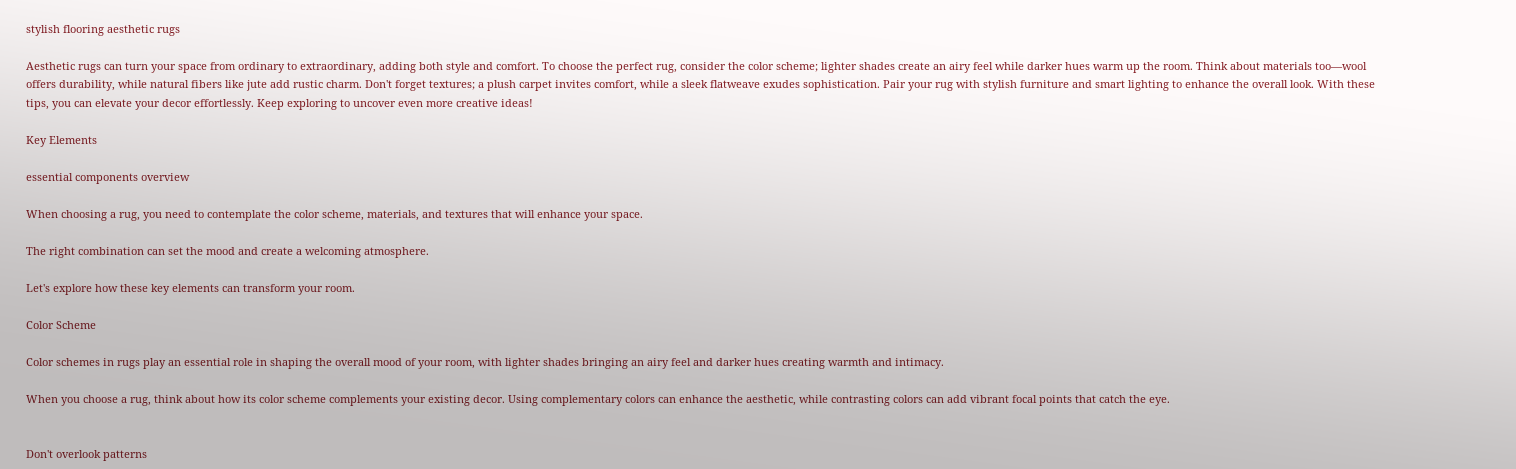stylish flooring aesthetic rugs

Aesthetic rugs can turn your space from ordinary to extraordinary, adding both style and comfort. To choose the perfect rug, consider the color scheme; lighter shades create an airy feel while darker hues warm up the room. Think about materials too—wool offers durability, while natural fibers like jute add rustic charm. Don't forget textures; a plush carpet invites comfort, while a sleek flatweave exudes sophistication. Pair your rug with stylish furniture and smart lighting to enhance the overall look. With these tips, you can elevate your decor effortlessly. Keep exploring to uncover even more creative ideas!

Key Elements

essential components overview

When choosing a rug, you need to contemplate the color scheme, materials, and textures that will enhance your space.

The right combination can set the mood and create a welcoming atmosphere.

Let's explore how these key elements can transform your room.

Color Scheme

Color schemes in rugs play an essential role in shaping the overall mood of your room, with lighter shades bringing an airy feel and darker hues creating warmth and intimacy.

When you choose a rug, think about how its color scheme complements your existing decor. Using complementary colors can enhance the aesthetic, while contrasting colors can add vibrant focal points that catch the eye.


Don't overlook patterns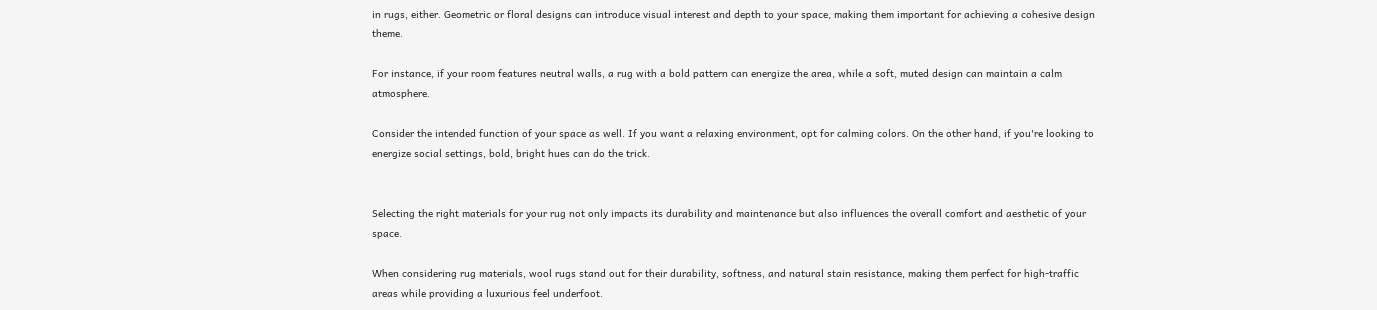in rugs, either. Geometric or floral designs can introduce visual interest and depth to your space, making them important for achieving a cohesive design theme.

For instance, if your room features neutral walls, a rug with a bold pattern can energize the area, while a soft, muted design can maintain a calm atmosphere.

Consider the intended function of your space as well. If you want a relaxing environment, opt for calming colors. On the other hand, if you're looking to energize social settings, bold, bright hues can do the trick.


Selecting the right materials for your rug not only impacts its durability and maintenance but also influences the overall comfort and aesthetic of your space.

When considering rug materials, wool rugs stand out for their durability, softness, and natural stain resistance, making them perfect for high-traffic areas while providing a luxurious feel underfoot.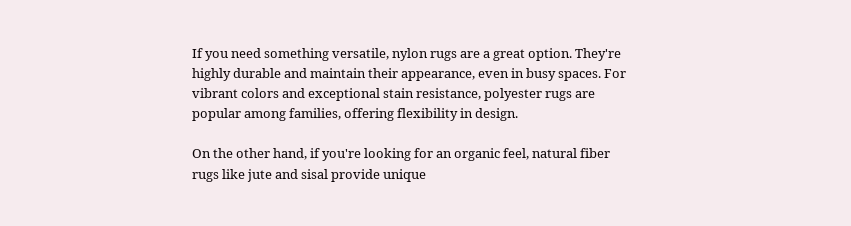If you need something versatile, nylon rugs are a great option. They're highly durable and maintain their appearance, even in busy spaces. For vibrant colors and exceptional stain resistance, polyester rugs are popular among families, offering flexibility in design.

On the other hand, if you're looking for an organic feel, natural fiber rugs like jute and sisal provide unique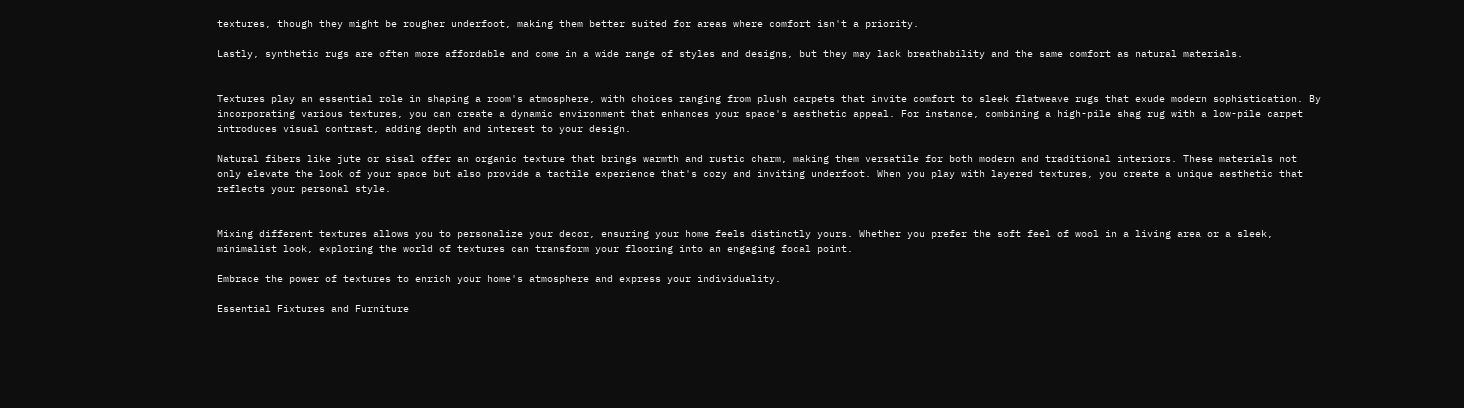textures, though they might be rougher underfoot, making them better suited for areas where comfort isn't a priority.

Lastly, synthetic rugs are often more affordable and come in a wide range of styles and designs, but they may lack breathability and the same comfort as natural materials.


Textures play an essential role in shaping a room's atmosphere, with choices ranging from plush carpets that invite comfort to sleek flatweave rugs that exude modern sophistication. By incorporating various textures, you can create a dynamic environment that enhances your space's aesthetic appeal. For instance, combining a high-pile shag rug with a low-pile carpet introduces visual contrast, adding depth and interest to your design.

Natural fibers like jute or sisal offer an organic texture that brings warmth and rustic charm, making them versatile for both modern and traditional interiors. These materials not only elevate the look of your space but also provide a tactile experience that's cozy and inviting underfoot. When you play with layered textures, you create a unique aesthetic that reflects your personal style.


Mixing different textures allows you to personalize your decor, ensuring your home feels distinctly yours. Whether you prefer the soft feel of wool in a living area or a sleek, minimalist look, exploring the world of textures can transform your flooring into an engaging focal point.

Embrace the power of textures to enrich your home's atmosphere and express your individuality.

Essential Fixtures and Furniture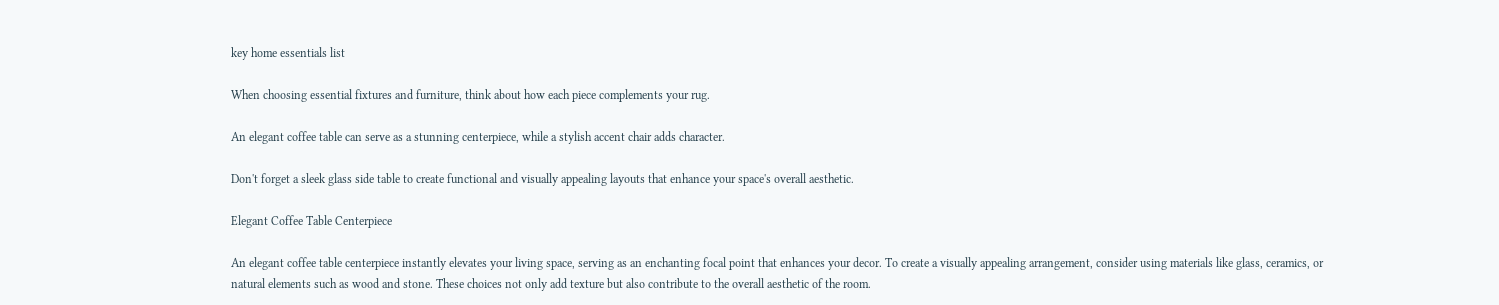key home essentials list

When choosing essential fixtures and furniture, think about how each piece complements your rug.

An elegant coffee table can serve as a stunning centerpiece, while a stylish accent chair adds character.

Don't forget a sleek glass side table to create functional and visually appealing layouts that enhance your space's overall aesthetic.

Elegant Coffee Table Centerpiece

An elegant coffee table centerpiece instantly elevates your living space, serving as an enchanting focal point that enhances your decor. To create a visually appealing arrangement, consider using materials like glass, ceramics, or natural elements such as wood and stone. These choices not only add texture but also contribute to the overall aesthetic of the room.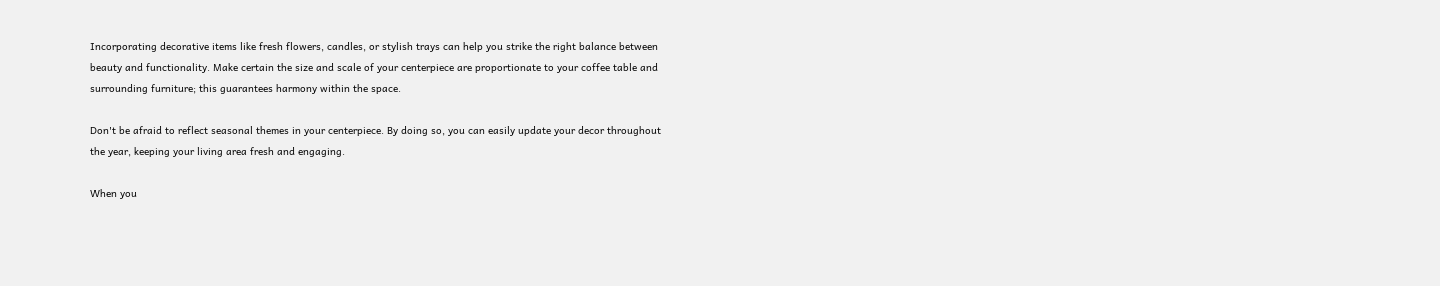Incorporating decorative items like fresh flowers, candles, or stylish trays can help you strike the right balance between beauty and functionality. Make certain the size and scale of your centerpiece are proportionate to your coffee table and surrounding furniture; this guarantees harmony within the space.

Don't be afraid to reflect seasonal themes in your centerpiece. By doing so, you can easily update your decor throughout the year, keeping your living area fresh and engaging.

When you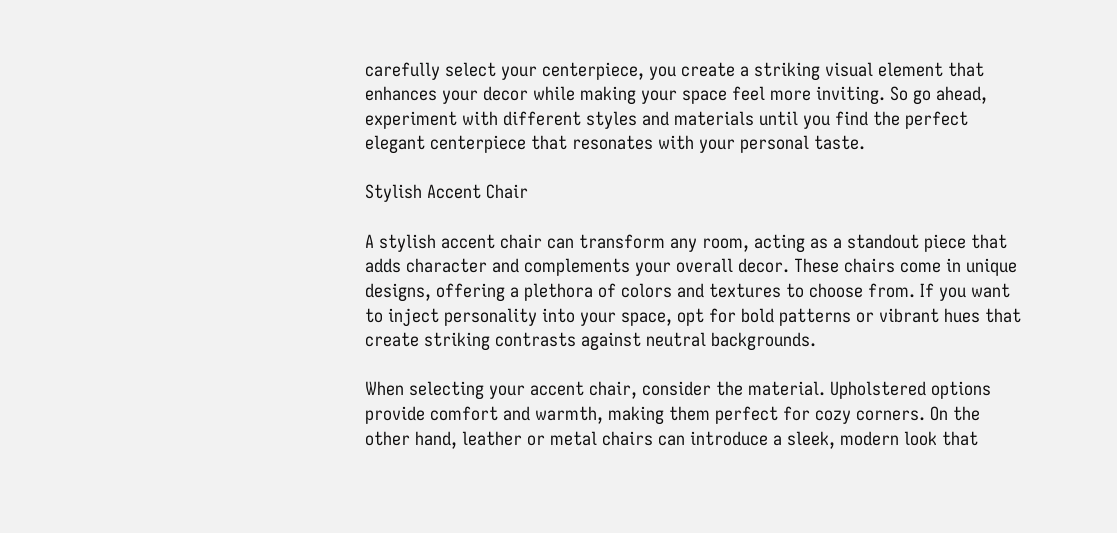carefully select your centerpiece, you create a striking visual element that enhances your decor while making your space feel more inviting. So go ahead, experiment with different styles and materials until you find the perfect elegant centerpiece that resonates with your personal taste.

Stylish Accent Chair

A stylish accent chair can transform any room, acting as a standout piece that adds character and complements your overall decor. These chairs come in unique designs, offering a plethora of colors and textures to choose from. If you want to inject personality into your space, opt for bold patterns or vibrant hues that create striking contrasts against neutral backgrounds.

When selecting your accent chair, consider the material. Upholstered options provide comfort and warmth, making them perfect for cozy corners. On the other hand, leather or metal chairs can introduce a sleek, modern look that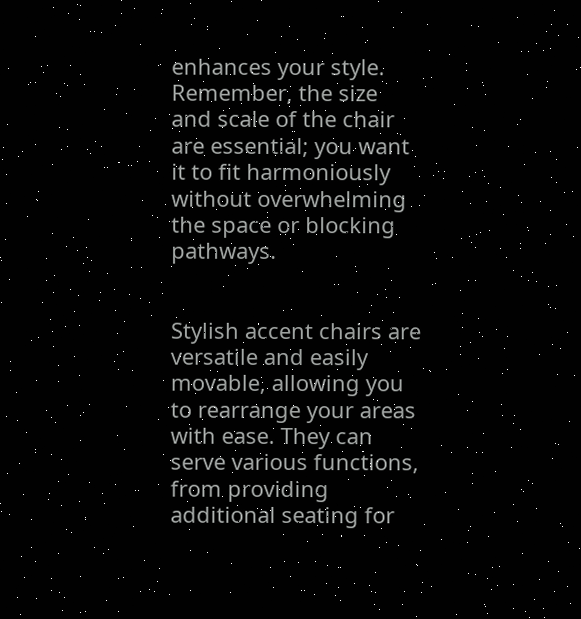enhances your style. Remember, the size and scale of the chair are essential; you want it to fit harmoniously without overwhelming the space or blocking pathways.


Stylish accent chairs are versatile and easily movable, allowing you to rearrange your areas with ease. They can serve various functions, from providing additional seating for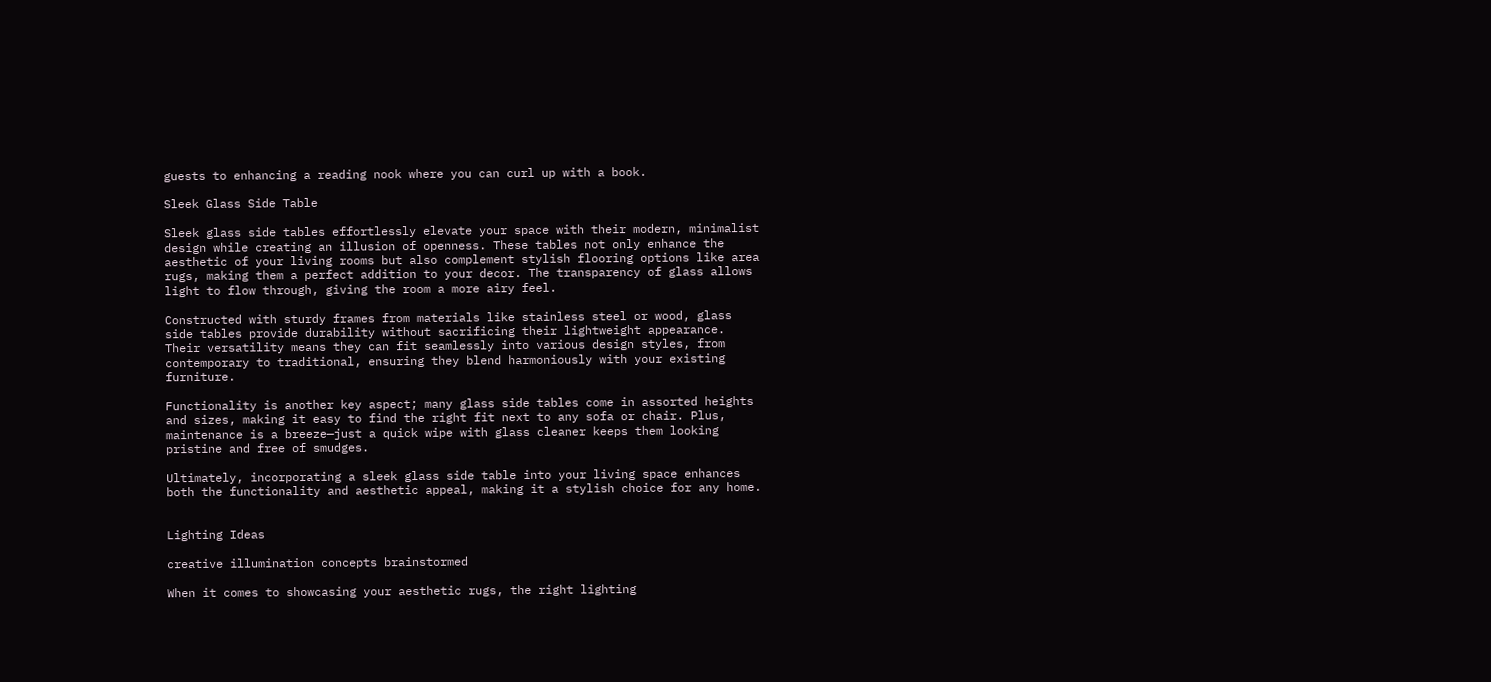guests to enhancing a reading nook where you can curl up with a book.

Sleek Glass Side Table

Sleek glass side tables effortlessly elevate your space with their modern, minimalist design while creating an illusion of openness. These tables not only enhance the aesthetic of your living rooms but also complement stylish flooring options like area rugs, making them a perfect addition to your decor. The transparency of glass allows light to flow through, giving the room a more airy feel.

Constructed with sturdy frames from materials like stainless steel or wood, glass side tables provide durability without sacrificing their lightweight appearance. Their versatility means they can fit seamlessly into various design styles, from contemporary to traditional, ensuring they blend harmoniously with your existing furniture.

Functionality is another key aspect; many glass side tables come in assorted heights and sizes, making it easy to find the right fit next to any sofa or chair. Plus, maintenance is a breeze—just a quick wipe with glass cleaner keeps them looking pristine and free of smudges.

Ultimately, incorporating a sleek glass side table into your living space enhances both the functionality and aesthetic appeal, making it a stylish choice for any home.


Lighting Ideas

creative illumination concepts brainstormed

When it comes to showcasing your aesthetic rugs, the right lighting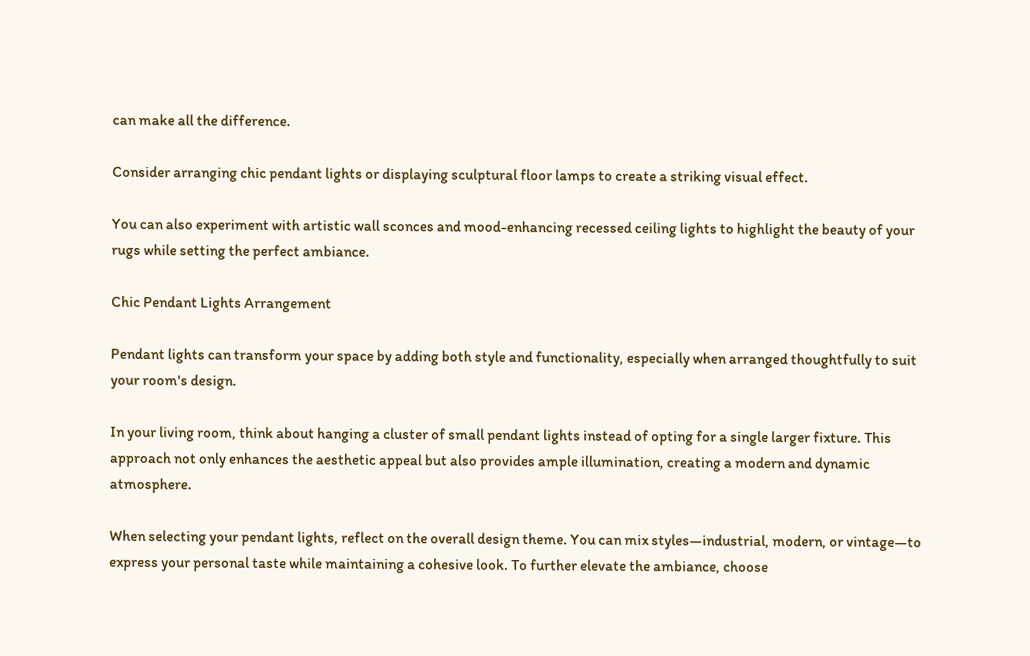can make all the difference.

Consider arranging chic pendant lights or displaying sculptural floor lamps to create a striking visual effect.

You can also experiment with artistic wall sconces and mood-enhancing recessed ceiling lights to highlight the beauty of your rugs while setting the perfect ambiance.

Chic Pendant Lights Arrangement

Pendant lights can transform your space by adding both style and functionality, especially when arranged thoughtfully to suit your room's design.

In your living room, think about hanging a cluster of small pendant lights instead of opting for a single larger fixture. This approach not only enhances the aesthetic appeal but also provides ample illumination, creating a modern and dynamic atmosphere.

When selecting your pendant lights, reflect on the overall design theme. You can mix styles—industrial, modern, or vintage—to express your personal taste while maintaining a cohesive look. To further elevate the ambiance, choose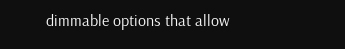dimmable options that allow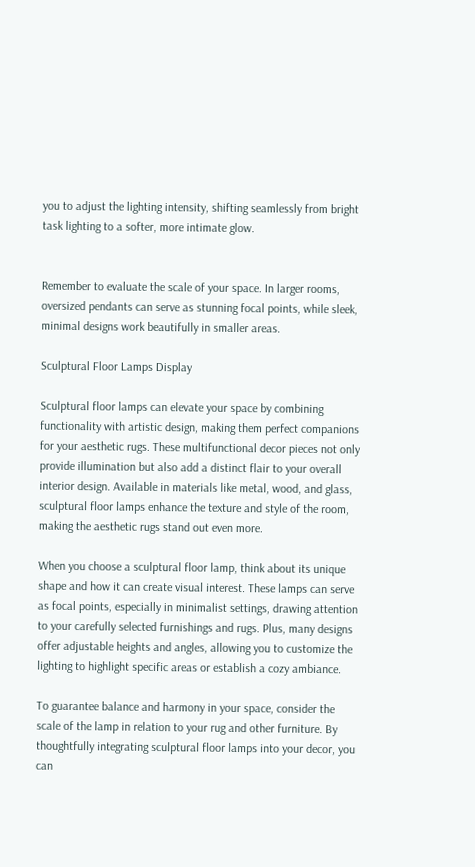you to adjust the lighting intensity, shifting seamlessly from bright task lighting to a softer, more intimate glow.


Remember to evaluate the scale of your space. In larger rooms, oversized pendants can serve as stunning focal points, while sleek, minimal designs work beautifully in smaller areas.

Sculptural Floor Lamps Display

Sculptural floor lamps can elevate your space by combining functionality with artistic design, making them perfect companions for your aesthetic rugs. These multifunctional decor pieces not only provide illumination but also add a distinct flair to your overall interior design. Available in materials like metal, wood, and glass, sculptural floor lamps enhance the texture and style of the room, making the aesthetic rugs stand out even more.

When you choose a sculptural floor lamp, think about its unique shape and how it can create visual interest. These lamps can serve as focal points, especially in minimalist settings, drawing attention to your carefully selected furnishings and rugs. Plus, many designs offer adjustable heights and angles, allowing you to customize the lighting to highlight specific areas or establish a cozy ambiance.

To guarantee balance and harmony in your space, consider the scale of the lamp in relation to your rug and other furniture. By thoughtfully integrating sculptural floor lamps into your decor, you can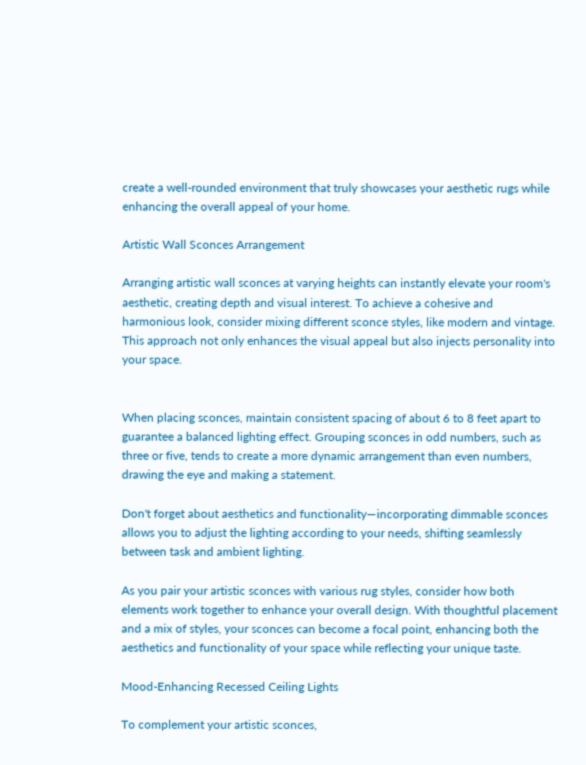create a well-rounded environment that truly showcases your aesthetic rugs while enhancing the overall appeal of your home.

Artistic Wall Sconces Arrangement

Arranging artistic wall sconces at varying heights can instantly elevate your room's aesthetic, creating depth and visual interest. To achieve a cohesive and harmonious look, consider mixing different sconce styles, like modern and vintage. This approach not only enhances the visual appeal but also injects personality into your space.


When placing sconces, maintain consistent spacing of about 6 to 8 feet apart to guarantee a balanced lighting effect. Grouping sconces in odd numbers, such as three or five, tends to create a more dynamic arrangement than even numbers, drawing the eye and making a statement.

Don't forget about aesthetics and functionality—incorporating dimmable sconces allows you to adjust the lighting according to your needs, shifting seamlessly between task and ambient lighting.

As you pair your artistic sconces with various rug styles, consider how both elements work together to enhance your overall design. With thoughtful placement and a mix of styles, your sconces can become a focal point, enhancing both the aesthetics and functionality of your space while reflecting your unique taste.

Mood-Enhancing Recessed Ceiling Lights

To complement your artistic sconces,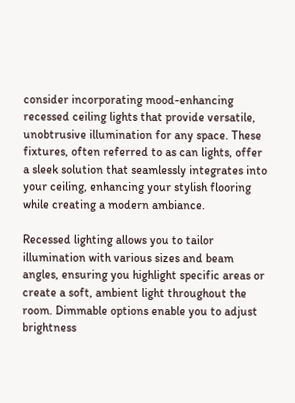consider incorporating mood-enhancing recessed ceiling lights that provide versatile, unobtrusive illumination for any space. These fixtures, often referred to as can lights, offer a sleek solution that seamlessly integrates into your ceiling, enhancing your stylish flooring while creating a modern ambiance.

Recessed lighting allows you to tailor illumination with various sizes and beam angles, ensuring you highlight specific areas or create a soft, ambient light throughout the room. Dimmable options enable you to adjust brightness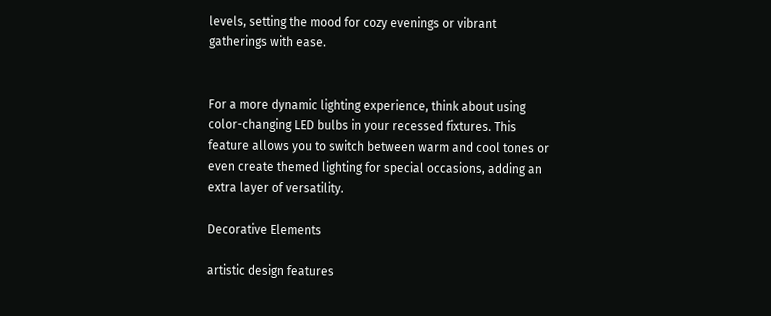levels, setting the mood for cozy evenings or vibrant gatherings with ease.


For a more dynamic lighting experience, think about using color-changing LED bulbs in your recessed fixtures. This feature allows you to switch between warm and cool tones or even create themed lighting for special occasions, adding an extra layer of versatility.

Decorative Elements

artistic design features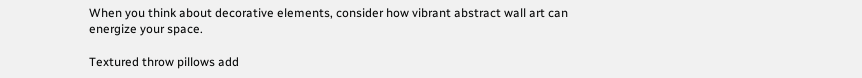When you think about decorative elements, consider how vibrant abstract wall art can energize your space.

Textured throw pillows add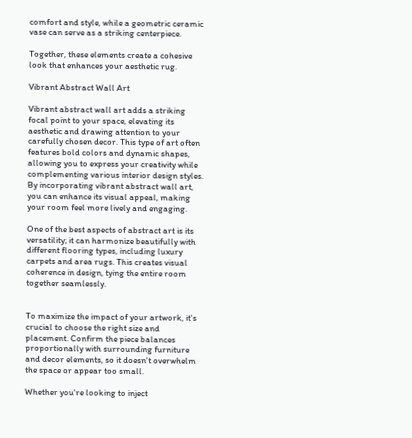comfort and style, while a geometric ceramic vase can serve as a striking centerpiece.

Together, these elements create a cohesive look that enhances your aesthetic rug.

Vibrant Abstract Wall Art

Vibrant abstract wall art adds a striking focal point to your space, elevating its aesthetic and drawing attention to your carefully chosen decor. This type of art often features bold colors and dynamic shapes, allowing you to express your creativity while complementing various interior design styles. By incorporating vibrant abstract wall art, you can enhance its visual appeal, making your room feel more lively and engaging.

One of the best aspects of abstract art is its versatility; it can harmonize beautifully with different flooring types, including luxury carpets and area rugs. This creates visual coherence in design, tying the entire room together seamlessly.


To maximize the impact of your artwork, it's crucial to choose the right size and placement. Confirm the piece balances proportionally with surrounding furniture and decor elements, so it doesn't overwhelm the space or appear too small.

Whether you're looking to inject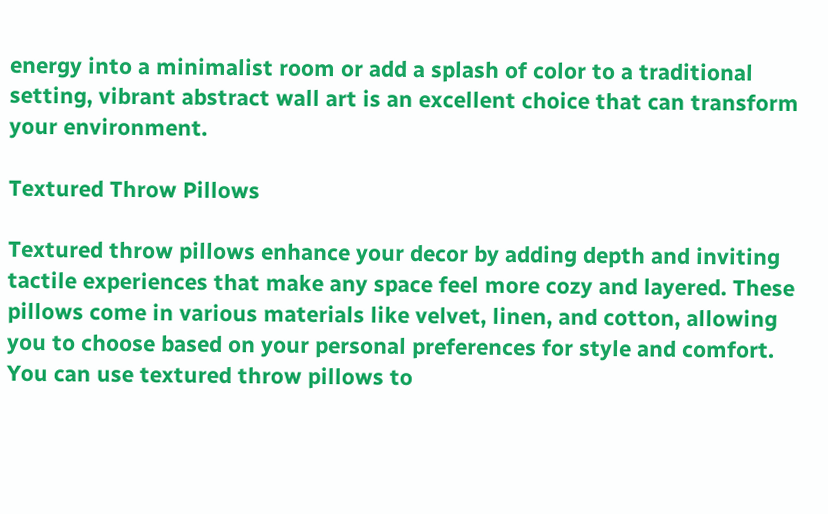energy into a minimalist room or add a splash of color to a traditional setting, vibrant abstract wall art is an excellent choice that can transform your environment.

Textured Throw Pillows

Textured throw pillows enhance your decor by adding depth and inviting tactile experiences that make any space feel more cozy and layered. These pillows come in various materials like velvet, linen, and cotton, allowing you to choose based on your personal preferences for style and comfort. You can use textured throw pillows to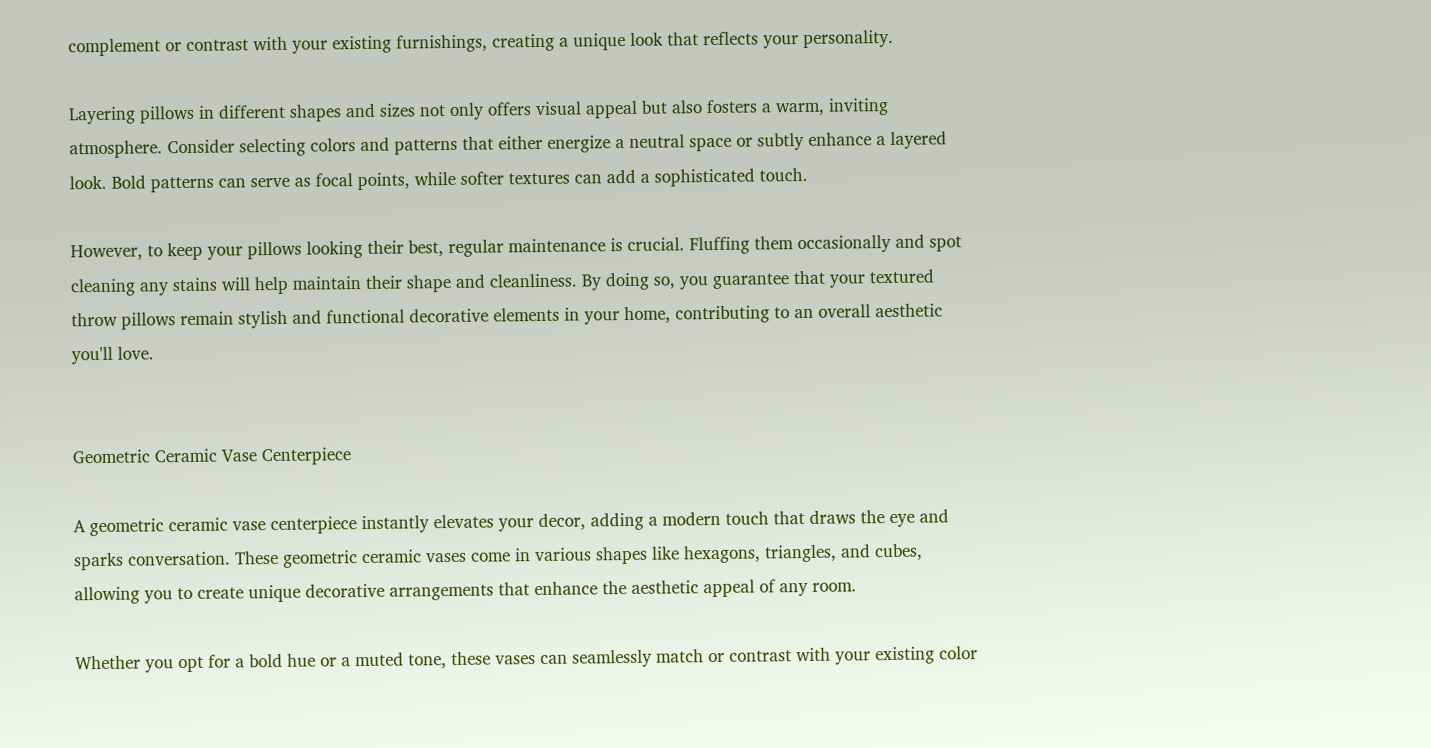complement or contrast with your existing furnishings, creating a unique look that reflects your personality.

Layering pillows in different shapes and sizes not only offers visual appeal but also fosters a warm, inviting atmosphere. Consider selecting colors and patterns that either energize a neutral space or subtly enhance a layered look. Bold patterns can serve as focal points, while softer textures can add a sophisticated touch.

However, to keep your pillows looking their best, regular maintenance is crucial. Fluffing them occasionally and spot cleaning any stains will help maintain their shape and cleanliness. By doing so, you guarantee that your textured throw pillows remain stylish and functional decorative elements in your home, contributing to an overall aesthetic you'll love.


Geometric Ceramic Vase Centerpiece

A geometric ceramic vase centerpiece instantly elevates your decor, adding a modern touch that draws the eye and sparks conversation. These geometric ceramic vases come in various shapes like hexagons, triangles, and cubes, allowing you to create unique decorative arrangements that enhance the aesthetic appeal of any room.

Whether you opt for a bold hue or a muted tone, these vases can seamlessly match or contrast with your existing color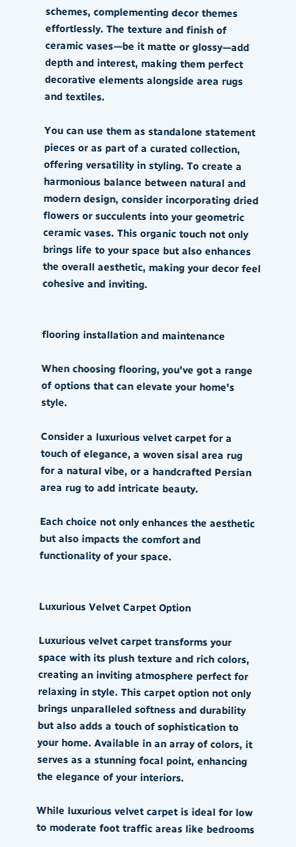schemes, complementing decor themes effortlessly. The texture and finish of ceramic vases—be it matte or glossy—add depth and interest, making them perfect decorative elements alongside area rugs and textiles.

You can use them as standalone statement pieces or as part of a curated collection, offering versatility in styling. To create a harmonious balance between natural and modern design, consider incorporating dried flowers or succulents into your geometric ceramic vases. This organic touch not only brings life to your space but also enhances the overall aesthetic, making your decor feel cohesive and inviting.


flooring installation and maintenance

When choosing flooring, you've got a range of options that can elevate your home's style.

Consider a luxurious velvet carpet for a touch of elegance, a woven sisal area rug for a natural vibe, or a handcrafted Persian area rug to add intricate beauty.

Each choice not only enhances the aesthetic but also impacts the comfort and functionality of your space.


Luxurious Velvet Carpet Option

Luxurious velvet carpet transforms your space with its plush texture and rich colors, creating an inviting atmosphere perfect for relaxing in style. This carpet option not only brings unparalleled softness and durability but also adds a touch of sophistication to your home. Available in an array of colors, it serves as a stunning focal point, enhancing the elegance of your interiors.

While luxurious velvet carpet is ideal for low to moderate foot traffic areas like bedrooms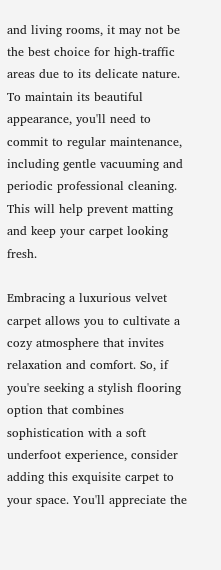and living rooms, it may not be the best choice for high-traffic areas due to its delicate nature. To maintain its beautiful appearance, you'll need to commit to regular maintenance, including gentle vacuuming and periodic professional cleaning. This will help prevent matting and keep your carpet looking fresh.

Embracing a luxurious velvet carpet allows you to cultivate a cozy atmosphere that invites relaxation and comfort. So, if you're seeking a stylish flooring option that combines sophistication with a soft underfoot experience, consider adding this exquisite carpet to your space. You'll appreciate the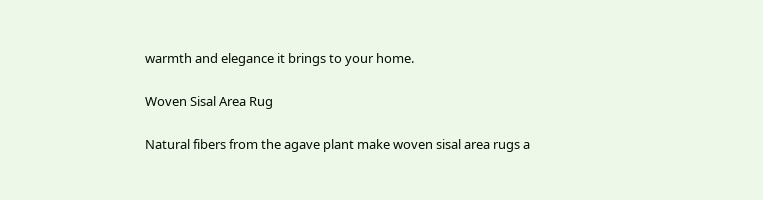warmth and elegance it brings to your home.

Woven Sisal Area Rug

Natural fibers from the agave plant make woven sisal area rugs a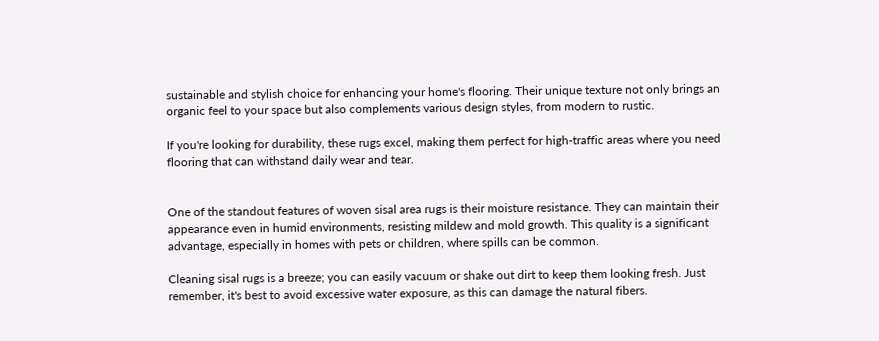sustainable and stylish choice for enhancing your home's flooring. Their unique texture not only brings an organic feel to your space but also complements various design styles, from modern to rustic.

If you're looking for durability, these rugs excel, making them perfect for high-traffic areas where you need flooring that can withstand daily wear and tear.


One of the standout features of woven sisal area rugs is their moisture resistance. They can maintain their appearance even in humid environments, resisting mildew and mold growth. This quality is a significant advantage, especially in homes with pets or children, where spills can be common.

Cleaning sisal rugs is a breeze; you can easily vacuum or shake out dirt to keep them looking fresh. Just remember, it's best to avoid excessive water exposure, as this can damage the natural fibers.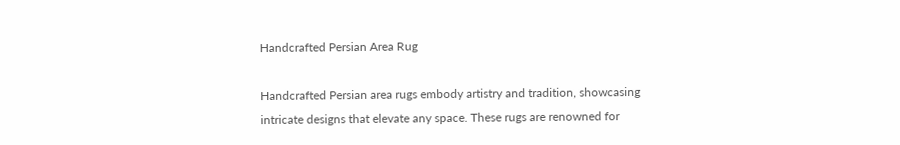Handcrafted Persian Area Rug

Handcrafted Persian area rugs embody artistry and tradition, showcasing intricate designs that elevate any space. These rugs are renowned for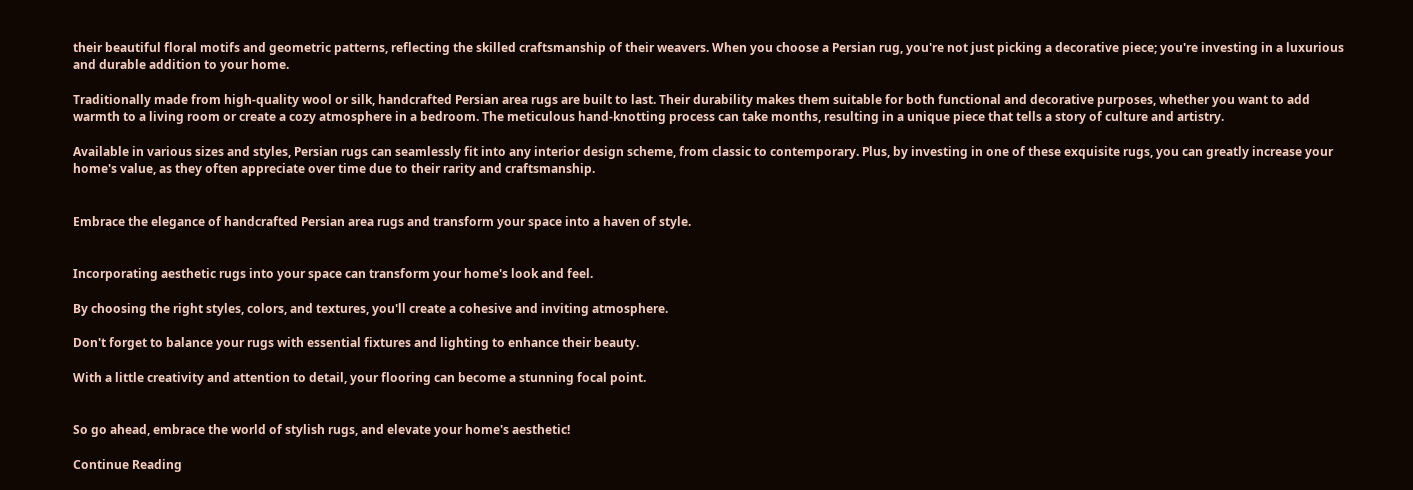their beautiful floral motifs and geometric patterns, reflecting the skilled craftsmanship of their weavers. When you choose a Persian rug, you're not just picking a decorative piece; you're investing in a luxurious and durable addition to your home.

Traditionally made from high-quality wool or silk, handcrafted Persian area rugs are built to last. Their durability makes them suitable for both functional and decorative purposes, whether you want to add warmth to a living room or create a cozy atmosphere in a bedroom. The meticulous hand-knotting process can take months, resulting in a unique piece that tells a story of culture and artistry.

Available in various sizes and styles, Persian rugs can seamlessly fit into any interior design scheme, from classic to contemporary. Plus, by investing in one of these exquisite rugs, you can greatly increase your home's value, as they often appreciate over time due to their rarity and craftsmanship.


Embrace the elegance of handcrafted Persian area rugs and transform your space into a haven of style.


Incorporating aesthetic rugs into your space can transform your home's look and feel.

By choosing the right styles, colors, and textures, you'll create a cohesive and inviting atmosphere.

Don't forget to balance your rugs with essential fixtures and lighting to enhance their beauty.

With a little creativity and attention to detail, your flooring can become a stunning focal point.


So go ahead, embrace the world of stylish rugs, and elevate your home's aesthetic!

Continue Reading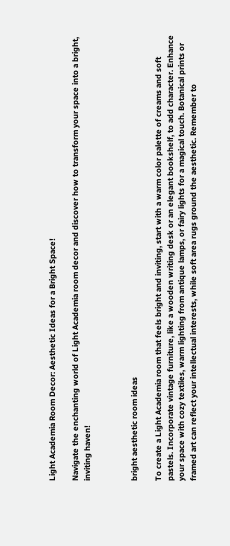Light Academia Room Decor: Aesthetic Ideas for a Bright Space!

Navigate the enchanting world of Light Academia room decor and discover how to transform your space into a bright, inviting haven!



bright aesthetic room ideas

To create a Light Academia room that feels bright and inviting, start with a warm color palette of creams and soft pastels. Incorporate vintage furniture, like a wooden writing desk or an elegant bookshelf, to add character. Enhance your space with cozy textiles, warm lighting from antique lamps, or fairy lights for a magical touch. Botanical prints or framed art can reflect your intellectual interests, while soft area rugs ground the aesthetic. Remember to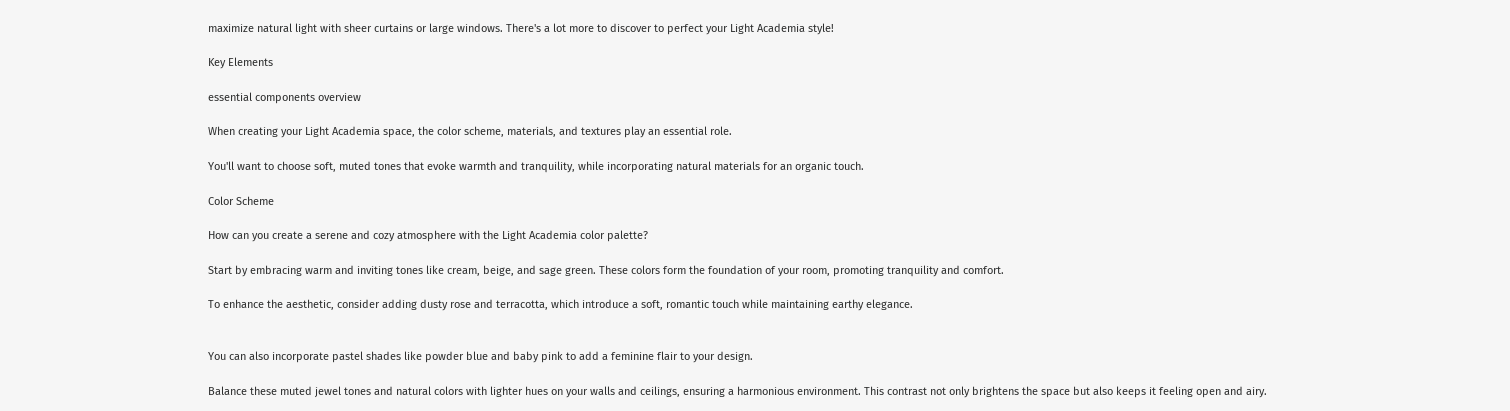maximize natural light with sheer curtains or large windows. There's a lot more to discover to perfect your Light Academia style!

Key Elements

essential components overview

When creating your Light Academia space, the color scheme, materials, and textures play an essential role.

You'll want to choose soft, muted tones that evoke warmth and tranquility, while incorporating natural materials for an organic touch.

Color Scheme

How can you create a serene and cozy atmosphere with the Light Academia color palette?

Start by embracing warm and inviting tones like cream, beige, and sage green. These colors form the foundation of your room, promoting tranquility and comfort.

To enhance the aesthetic, consider adding dusty rose and terracotta, which introduce a soft, romantic touch while maintaining earthy elegance.


You can also incorporate pastel shades like powder blue and baby pink to add a feminine flair to your design.

Balance these muted jewel tones and natural colors with lighter hues on your walls and ceilings, ensuring a harmonious environment. This contrast not only brightens the space but also keeps it feeling open and airy.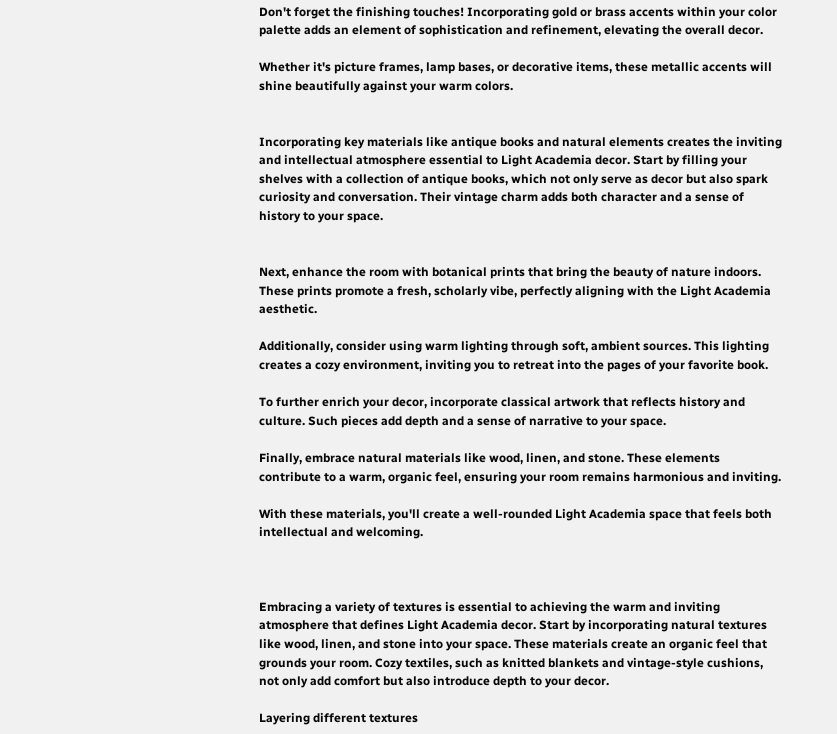Don't forget the finishing touches! Incorporating gold or brass accents within your color palette adds an element of sophistication and refinement, elevating the overall decor.

Whether it's picture frames, lamp bases, or decorative items, these metallic accents will shine beautifully against your warm colors.


Incorporating key materials like antique books and natural elements creates the inviting and intellectual atmosphere essential to Light Academia decor. Start by filling your shelves with a collection of antique books, which not only serve as decor but also spark curiosity and conversation. Their vintage charm adds both character and a sense of history to your space.


Next, enhance the room with botanical prints that bring the beauty of nature indoors. These prints promote a fresh, scholarly vibe, perfectly aligning with the Light Academia aesthetic.

Additionally, consider using warm lighting through soft, ambient sources. This lighting creates a cozy environment, inviting you to retreat into the pages of your favorite book.

To further enrich your decor, incorporate classical artwork that reflects history and culture. Such pieces add depth and a sense of narrative to your space.

Finally, embrace natural materials like wood, linen, and stone. These elements contribute to a warm, organic feel, ensuring your room remains harmonious and inviting.

With these materials, you'll create a well-rounded Light Academia space that feels both intellectual and welcoming.



Embracing a variety of textures is essential to achieving the warm and inviting atmosphere that defines Light Academia decor. Start by incorporating natural textures like wood, linen, and stone into your space. These materials create an organic feel that grounds your room. Cozy textiles, such as knitted blankets and vintage-style cushions, not only add comfort but also introduce depth to your decor.

Layering different textures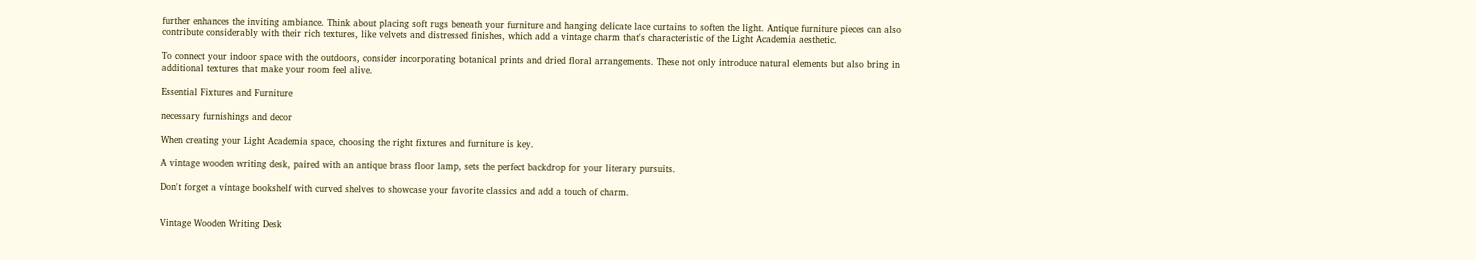further enhances the inviting ambiance. Think about placing soft rugs beneath your furniture and hanging delicate lace curtains to soften the light. Antique furniture pieces can also contribute considerably with their rich textures, like velvets and distressed finishes, which add a vintage charm that's characteristic of the Light Academia aesthetic.

To connect your indoor space with the outdoors, consider incorporating botanical prints and dried floral arrangements. These not only introduce natural elements but also bring in additional textures that make your room feel alive.

Essential Fixtures and Furniture

necessary furnishings and decor

When creating your Light Academia space, choosing the right fixtures and furniture is key.

A vintage wooden writing desk, paired with an antique brass floor lamp, sets the perfect backdrop for your literary pursuits.

Don't forget a vintage bookshelf with curved shelves to showcase your favorite classics and add a touch of charm.


Vintage Wooden Writing Desk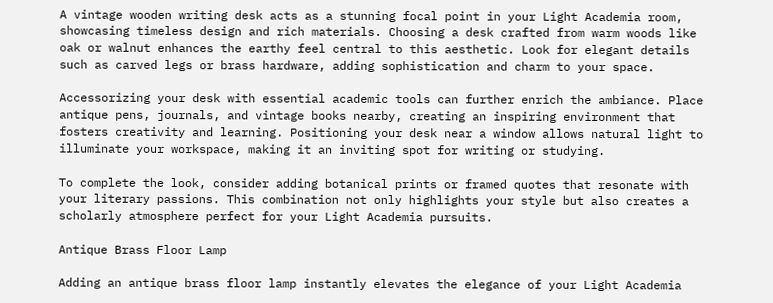A vintage wooden writing desk acts as a stunning focal point in your Light Academia room, showcasing timeless design and rich materials. Choosing a desk crafted from warm woods like oak or walnut enhances the earthy feel central to this aesthetic. Look for elegant details such as carved legs or brass hardware, adding sophistication and charm to your space.

Accessorizing your desk with essential academic tools can further enrich the ambiance. Place antique pens, journals, and vintage books nearby, creating an inspiring environment that fosters creativity and learning. Positioning your desk near a window allows natural light to illuminate your workspace, making it an inviting spot for writing or studying.

To complete the look, consider adding botanical prints or framed quotes that resonate with your literary passions. This combination not only highlights your style but also creates a scholarly atmosphere perfect for your Light Academia pursuits.

Antique Brass Floor Lamp

Adding an antique brass floor lamp instantly elevates the elegance of your Light Academia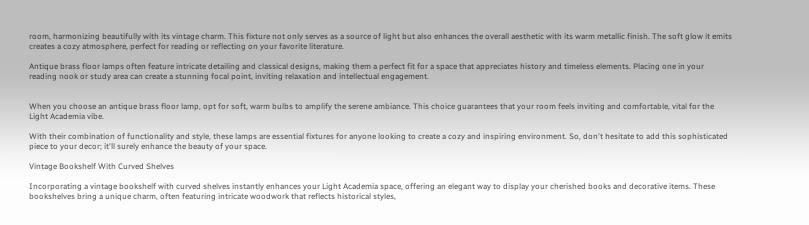room, harmonizing beautifully with its vintage charm. This fixture not only serves as a source of light but also enhances the overall aesthetic with its warm metallic finish. The soft glow it emits creates a cozy atmosphere, perfect for reading or reflecting on your favorite literature.

Antique brass floor lamps often feature intricate detailing and classical designs, making them a perfect fit for a space that appreciates history and timeless elements. Placing one in your reading nook or study area can create a stunning focal point, inviting relaxation and intellectual engagement.


When you choose an antique brass floor lamp, opt for soft, warm bulbs to amplify the serene ambiance. This choice guarantees that your room feels inviting and comfortable, vital for the Light Academia vibe.

With their combination of functionality and style, these lamps are essential fixtures for anyone looking to create a cozy and inspiring environment. So, don't hesitate to add this sophisticated piece to your decor; it'll surely enhance the beauty of your space.

Vintage Bookshelf With Curved Shelves

Incorporating a vintage bookshelf with curved shelves instantly enhances your Light Academia space, offering an elegant way to display your cherished books and decorative items. These bookshelves bring a unique charm, often featuring intricate woodwork that reflects historical styles,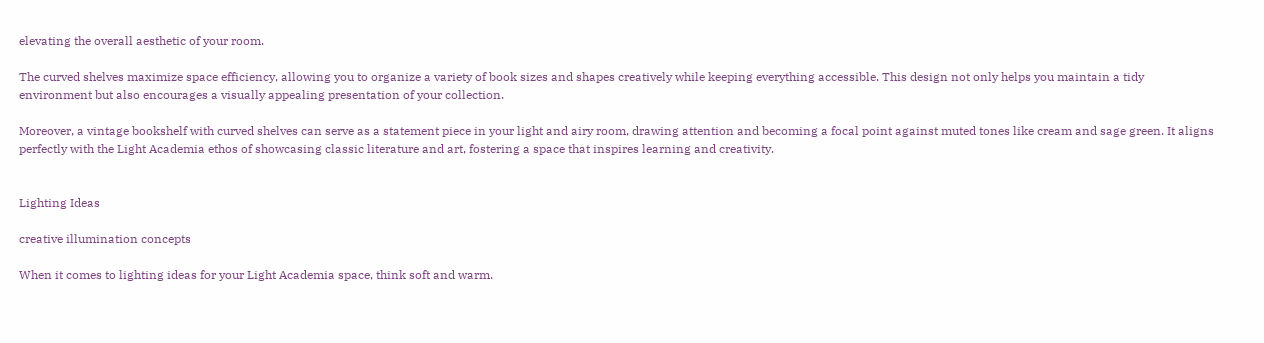elevating the overall aesthetic of your room.

The curved shelves maximize space efficiency, allowing you to organize a variety of book sizes and shapes creatively while keeping everything accessible. This design not only helps you maintain a tidy environment but also encourages a visually appealing presentation of your collection.

Moreover, a vintage bookshelf with curved shelves can serve as a statement piece in your light and airy room, drawing attention and becoming a focal point against muted tones like cream and sage green. It aligns perfectly with the Light Academia ethos of showcasing classic literature and art, fostering a space that inspires learning and creativity.


Lighting Ideas

creative illumination concepts

When it comes to lighting ideas for your Light Academia space, think soft and warm.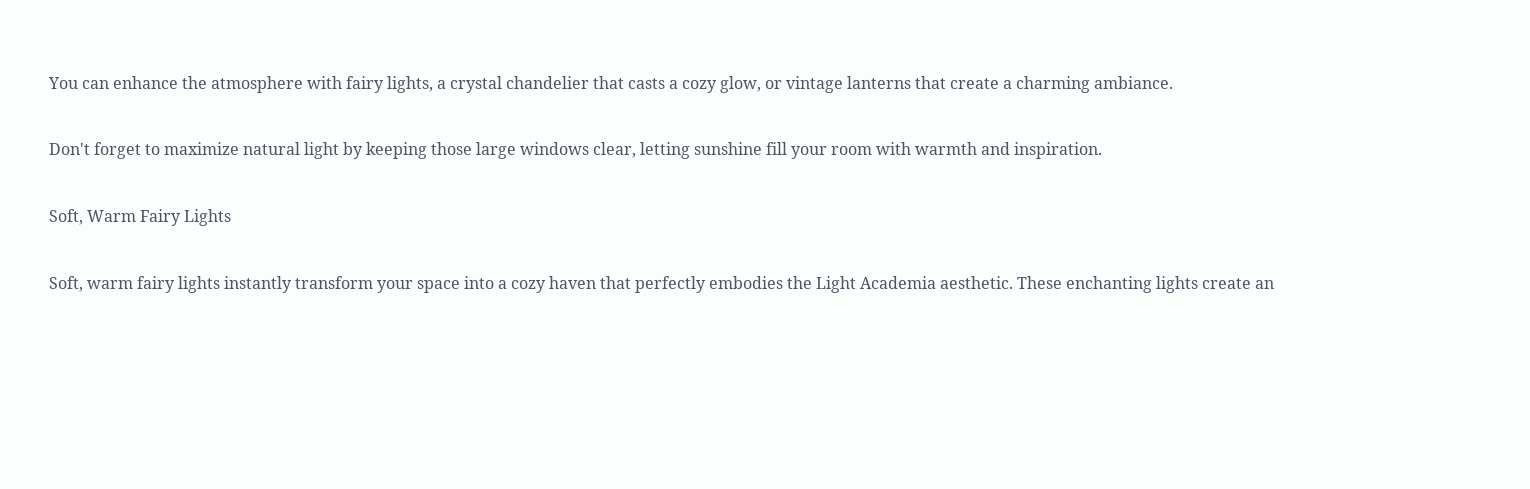You can enhance the atmosphere with fairy lights, a crystal chandelier that casts a cozy glow, or vintage lanterns that create a charming ambiance.

Don't forget to maximize natural light by keeping those large windows clear, letting sunshine fill your room with warmth and inspiration.

Soft, Warm Fairy Lights

Soft, warm fairy lights instantly transform your space into a cozy haven that perfectly embodies the Light Academia aesthetic. These enchanting lights create an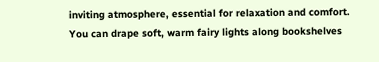inviting atmosphere, essential for relaxation and comfort. You can drape soft, warm fairy lights along bookshelves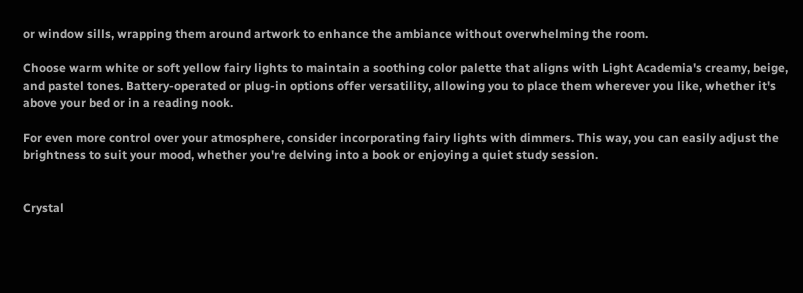or window sills, wrapping them around artwork to enhance the ambiance without overwhelming the room.

Choose warm white or soft yellow fairy lights to maintain a soothing color palette that aligns with Light Academia's creamy, beige, and pastel tones. Battery-operated or plug-in options offer versatility, allowing you to place them wherever you like, whether it's above your bed or in a reading nook.

For even more control over your atmosphere, consider incorporating fairy lights with dimmers. This way, you can easily adjust the brightness to suit your mood, whether you're delving into a book or enjoying a quiet study session.


Crystal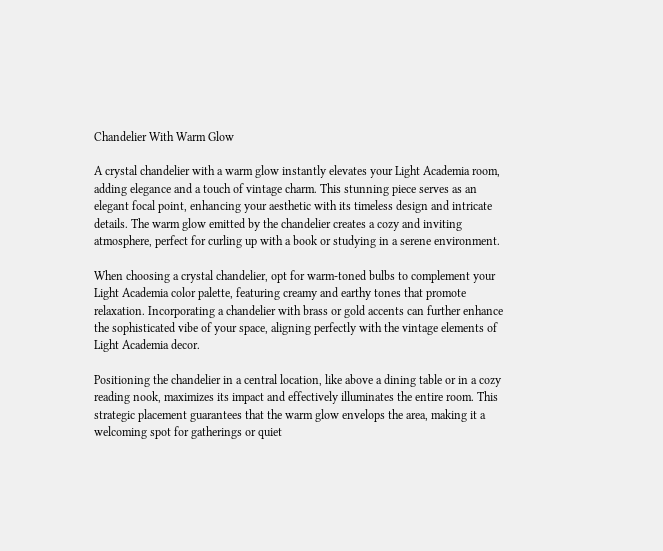Chandelier With Warm Glow

A crystal chandelier with a warm glow instantly elevates your Light Academia room, adding elegance and a touch of vintage charm. This stunning piece serves as an elegant focal point, enhancing your aesthetic with its timeless design and intricate details. The warm glow emitted by the chandelier creates a cozy and inviting atmosphere, perfect for curling up with a book or studying in a serene environment.

When choosing a crystal chandelier, opt for warm-toned bulbs to complement your Light Academia color palette, featuring creamy and earthy tones that promote relaxation. Incorporating a chandelier with brass or gold accents can further enhance the sophisticated vibe of your space, aligning perfectly with the vintage elements of Light Academia decor.

Positioning the chandelier in a central location, like above a dining table or in a cozy reading nook, maximizes its impact and effectively illuminates the entire room. This strategic placement guarantees that the warm glow envelops the area, making it a welcoming spot for gatherings or quiet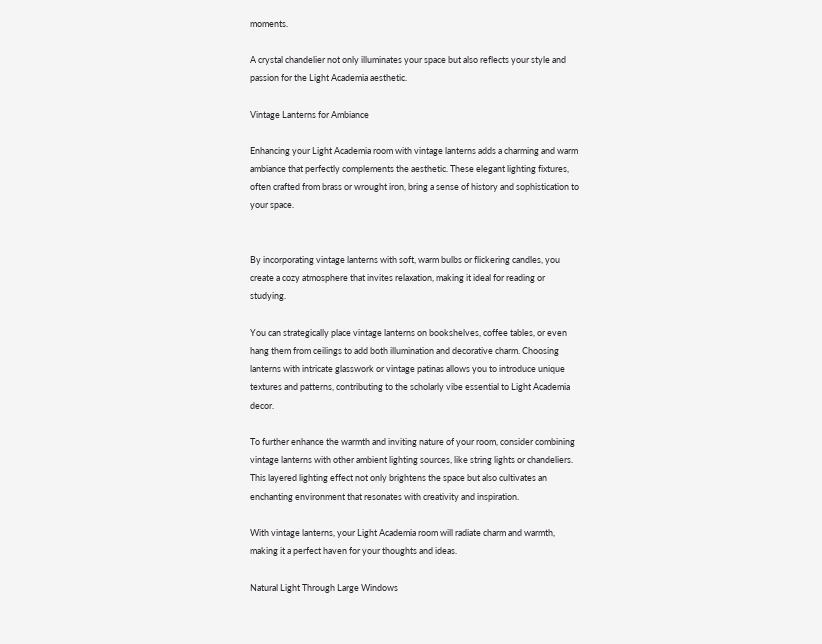moments.

A crystal chandelier not only illuminates your space but also reflects your style and passion for the Light Academia aesthetic.

Vintage Lanterns for Ambiance

Enhancing your Light Academia room with vintage lanterns adds a charming and warm ambiance that perfectly complements the aesthetic. These elegant lighting fixtures, often crafted from brass or wrought iron, bring a sense of history and sophistication to your space.


By incorporating vintage lanterns with soft, warm bulbs or flickering candles, you create a cozy atmosphere that invites relaxation, making it ideal for reading or studying.

You can strategically place vintage lanterns on bookshelves, coffee tables, or even hang them from ceilings to add both illumination and decorative charm. Choosing lanterns with intricate glasswork or vintage patinas allows you to introduce unique textures and patterns, contributing to the scholarly vibe essential to Light Academia decor.

To further enhance the warmth and inviting nature of your room, consider combining vintage lanterns with other ambient lighting sources, like string lights or chandeliers. This layered lighting effect not only brightens the space but also cultivates an enchanting environment that resonates with creativity and inspiration.

With vintage lanterns, your Light Academia room will radiate charm and warmth, making it a perfect haven for your thoughts and ideas.

Natural Light Through Large Windows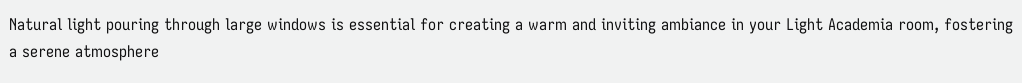Natural light pouring through large windows is essential for creating a warm and inviting ambiance in your Light Academia room, fostering a serene atmosphere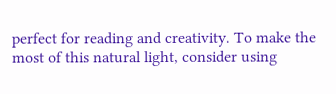perfect for reading and creativity. To make the most of this natural light, consider using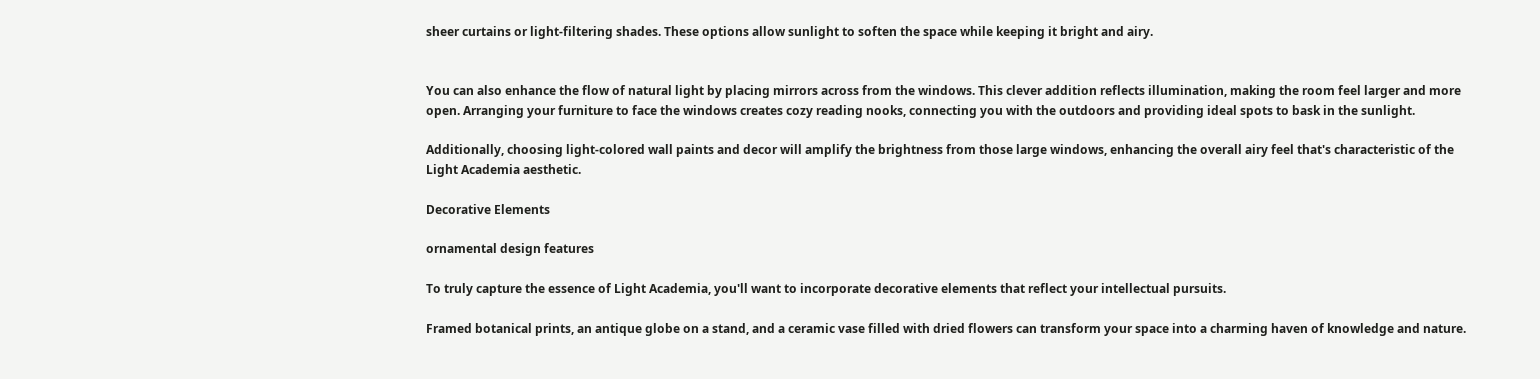sheer curtains or light-filtering shades. These options allow sunlight to soften the space while keeping it bright and airy.


You can also enhance the flow of natural light by placing mirrors across from the windows. This clever addition reflects illumination, making the room feel larger and more open. Arranging your furniture to face the windows creates cozy reading nooks, connecting you with the outdoors and providing ideal spots to bask in the sunlight.

Additionally, choosing light-colored wall paints and decor will amplify the brightness from those large windows, enhancing the overall airy feel that's characteristic of the Light Academia aesthetic.

Decorative Elements

ornamental design features

To truly capture the essence of Light Academia, you'll want to incorporate decorative elements that reflect your intellectual pursuits.

Framed botanical prints, an antique globe on a stand, and a ceramic vase filled with dried flowers can transform your space into a charming haven of knowledge and nature.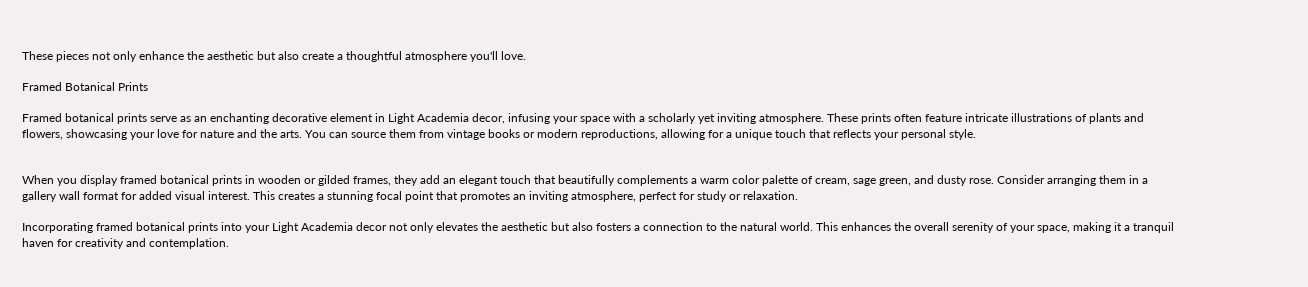These pieces not only enhance the aesthetic but also create a thoughtful atmosphere you'll love.

Framed Botanical Prints

Framed botanical prints serve as an enchanting decorative element in Light Academia decor, infusing your space with a scholarly yet inviting atmosphere. These prints often feature intricate illustrations of plants and flowers, showcasing your love for nature and the arts. You can source them from vintage books or modern reproductions, allowing for a unique touch that reflects your personal style.


When you display framed botanical prints in wooden or gilded frames, they add an elegant touch that beautifully complements a warm color palette of cream, sage green, and dusty rose. Consider arranging them in a gallery wall format for added visual interest. This creates a stunning focal point that promotes an inviting atmosphere, perfect for study or relaxation.

Incorporating framed botanical prints into your Light Academia decor not only elevates the aesthetic but also fosters a connection to the natural world. This enhances the overall serenity of your space, making it a tranquil haven for creativity and contemplation.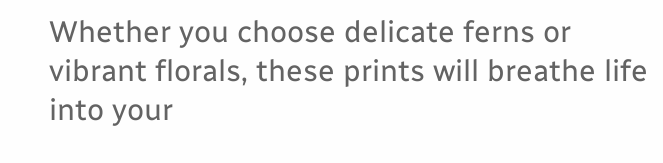Whether you choose delicate ferns or vibrant florals, these prints will breathe life into your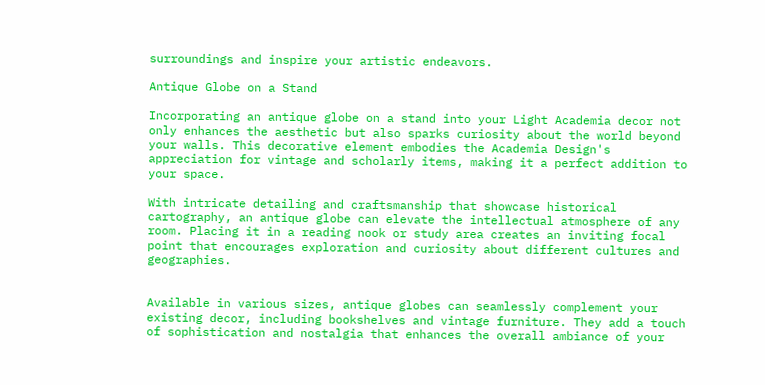surroundings and inspire your artistic endeavors.

Antique Globe on a Stand

Incorporating an antique globe on a stand into your Light Academia decor not only enhances the aesthetic but also sparks curiosity about the world beyond your walls. This decorative element embodies the Academia Design's appreciation for vintage and scholarly items, making it a perfect addition to your space.

With intricate detailing and craftsmanship that showcase historical cartography, an antique globe can elevate the intellectual atmosphere of any room. Placing it in a reading nook or study area creates an inviting focal point that encourages exploration and curiosity about different cultures and geographies.


Available in various sizes, antique globes can seamlessly complement your existing decor, including bookshelves and vintage furniture. They add a touch of sophistication and nostalgia that enhances the overall ambiance of your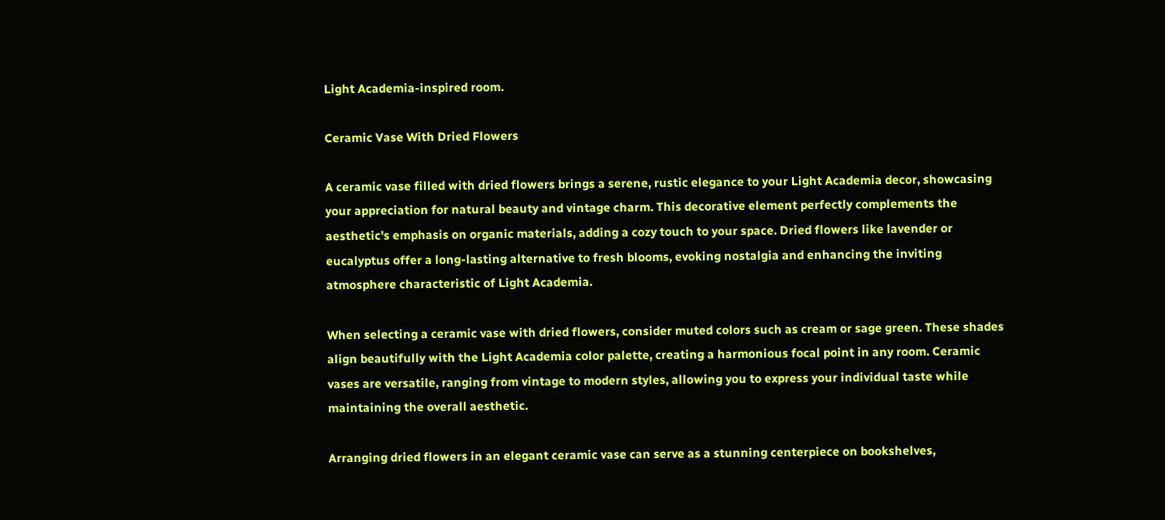Light Academia-inspired room.

Ceramic Vase With Dried Flowers

A ceramic vase filled with dried flowers brings a serene, rustic elegance to your Light Academia decor, showcasing your appreciation for natural beauty and vintage charm. This decorative element perfectly complements the aesthetic's emphasis on organic materials, adding a cozy touch to your space. Dried flowers like lavender or eucalyptus offer a long-lasting alternative to fresh blooms, evoking nostalgia and enhancing the inviting atmosphere characteristic of Light Academia.

When selecting a ceramic vase with dried flowers, consider muted colors such as cream or sage green. These shades align beautifully with the Light Academia color palette, creating a harmonious focal point in any room. Ceramic vases are versatile, ranging from vintage to modern styles, allowing you to express your individual taste while maintaining the overall aesthetic.

Arranging dried flowers in an elegant ceramic vase can serve as a stunning centerpiece on bookshelves,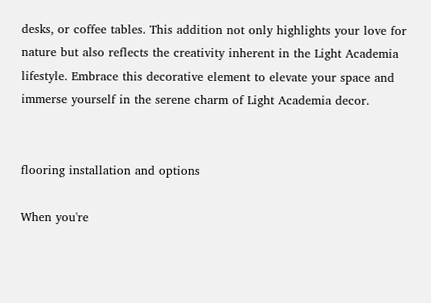desks, or coffee tables. This addition not only highlights your love for nature but also reflects the creativity inherent in the Light Academia lifestyle. Embrace this decorative element to elevate your space and immerse yourself in the serene charm of Light Academia decor.


flooring installation and options

When you're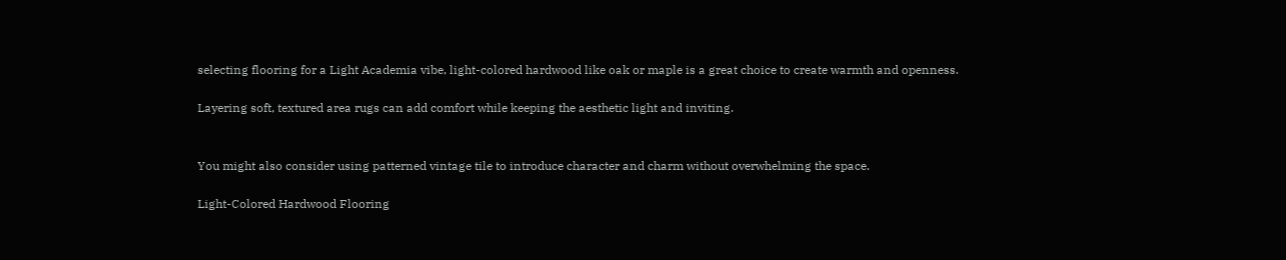selecting flooring for a Light Academia vibe, light-colored hardwood like oak or maple is a great choice to create warmth and openness.

Layering soft, textured area rugs can add comfort while keeping the aesthetic light and inviting.


You might also consider using patterned vintage tile to introduce character and charm without overwhelming the space.

Light-Colored Hardwood Flooring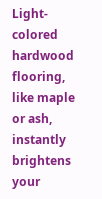Light-colored hardwood flooring, like maple or ash, instantly brightens your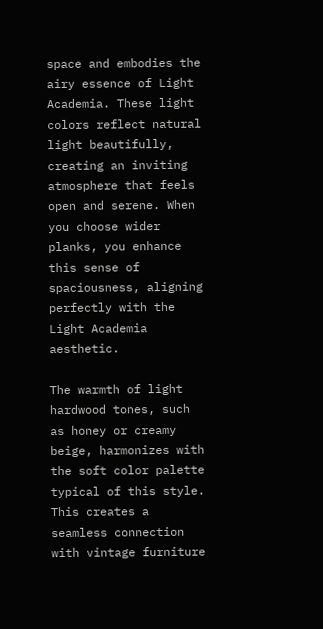space and embodies the airy essence of Light Academia. These light colors reflect natural light beautifully, creating an inviting atmosphere that feels open and serene. When you choose wider planks, you enhance this sense of spaciousness, aligning perfectly with the Light Academia aesthetic.

The warmth of light hardwood tones, such as honey or creamy beige, harmonizes with the soft color palette typical of this style. This creates a seamless connection with vintage furniture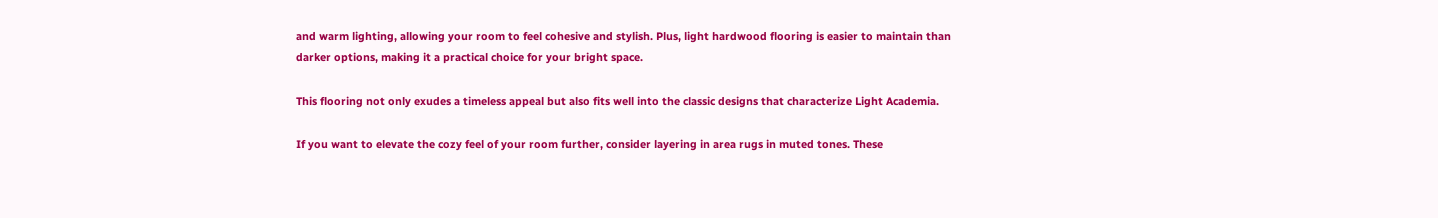and warm lighting, allowing your room to feel cohesive and stylish. Plus, light hardwood flooring is easier to maintain than darker options, making it a practical choice for your bright space.

This flooring not only exudes a timeless appeal but also fits well into the classic designs that characterize Light Academia.

If you want to elevate the cozy feel of your room further, consider layering in area rugs in muted tones. These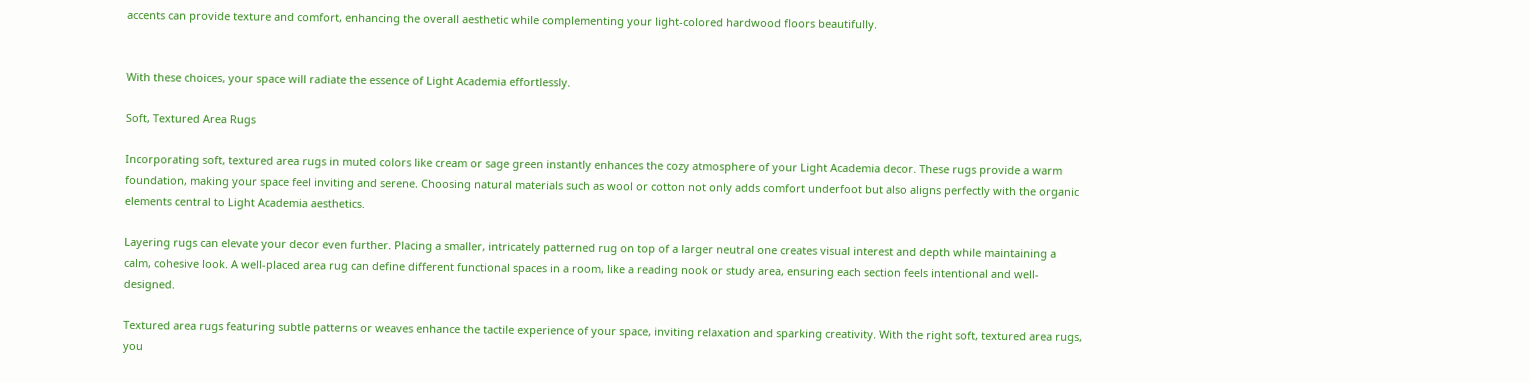accents can provide texture and comfort, enhancing the overall aesthetic while complementing your light-colored hardwood floors beautifully.


With these choices, your space will radiate the essence of Light Academia effortlessly.

Soft, Textured Area Rugs

Incorporating soft, textured area rugs in muted colors like cream or sage green instantly enhances the cozy atmosphere of your Light Academia decor. These rugs provide a warm foundation, making your space feel inviting and serene. Choosing natural materials such as wool or cotton not only adds comfort underfoot but also aligns perfectly with the organic elements central to Light Academia aesthetics.

Layering rugs can elevate your decor even further. Placing a smaller, intricately patterned rug on top of a larger neutral one creates visual interest and depth while maintaining a calm, cohesive look. A well-placed area rug can define different functional spaces in a room, like a reading nook or study area, ensuring each section feels intentional and well-designed.

Textured area rugs featuring subtle patterns or weaves enhance the tactile experience of your space, inviting relaxation and sparking creativity. With the right soft, textured area rugs, you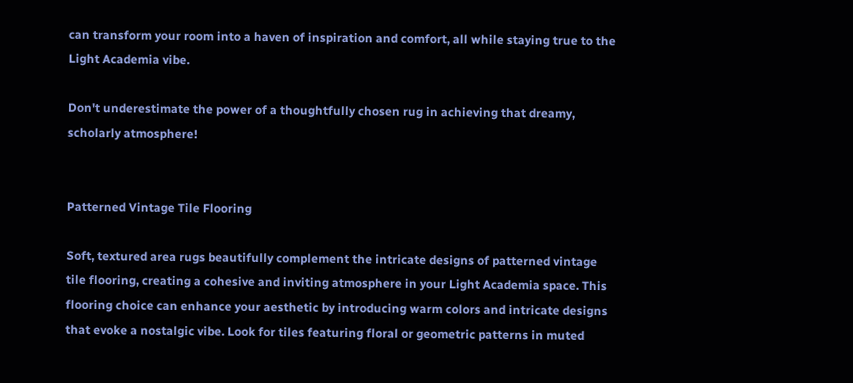can transform your room into a haven of inspiration and comfort, all while staying true to the Light Academia vibe.

Don't underestimate the power of a thoughtfully chosen rug in achieving that dreamy, scholarly atmosphere!


Patterned Vintage Tile Flooring

Soft, textured area rugs beautifully complement the intricate designs of patterned vintage tile flooring, creating a cohesive and inviting atmosphere in your Light Academia space. This flooring choice can enhance your aesthetic by introducing warm colors and intricate designs that evoke a nostalgic vibe. Look for tiles featuring floral or geometric patterns in muted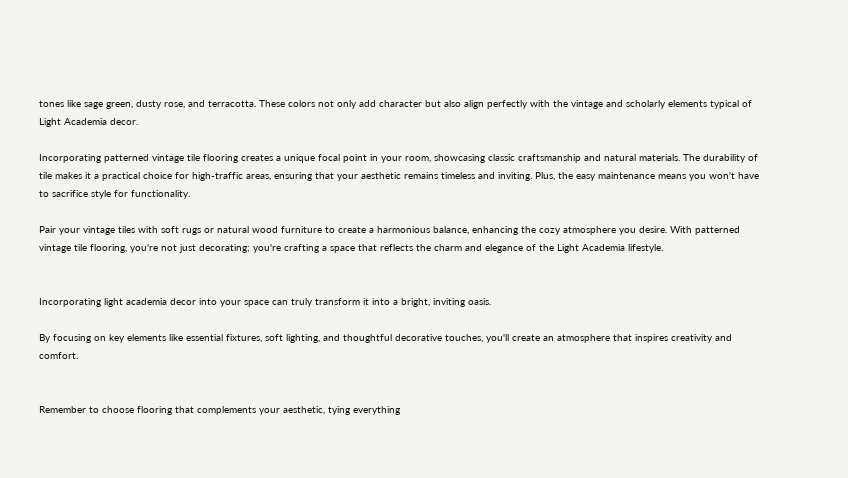tones like sage green, dusty rose, and terracotta. These colors not only add character but also align perfectly with the vintage and scholarly elements typical of Light Academia decor.

Incorporating patterned vintage tile flooring creates a unique focal point in your room, showcasing classic craftsmanship and natural materials. The durability of tile makes it a practical choice for high-traffic areas, ensuring that your aesthetic remains timeless and inviting. Plus, the easy maintenance means you won't have to sacrifice style for functionality.

Pair your vintage tiles with soft rugs or natural wood furniture to create a harmonious balance, enhancing the cozy atmosphere you desire. With patterned vintage tile flooring, you're not just decorating; you're crafting a space that reflects the charm and elegance of the Light Academia lifestyle.


Incorporating light academia decor into your space can truly transform it into a bright, inviting oasis.

By focusing on key elements like essential fixtures, soft lighting, and thoughtful decorative touches, you'll create an atmosphere that inspires creativity and comfort.


Remember to choose flooring that complements your aesthetic, tying everything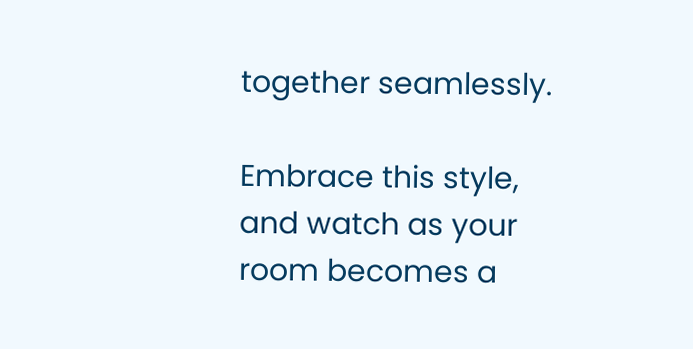together seamlessly.

Embrace this style, and watch as your room becomes a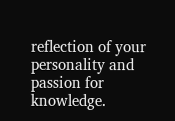reflection of your personality and passion for knowledge.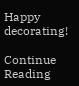Happy decorating!

Continue Reading